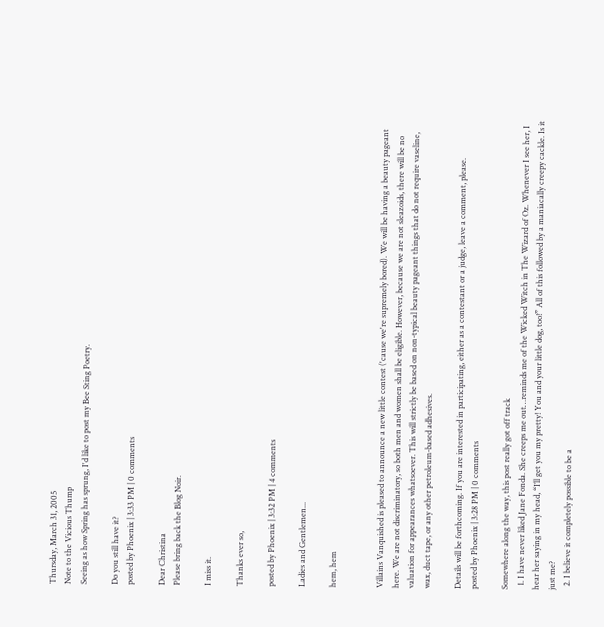Thursday, March 31, 2005
Note to the Vicious Thump
Seeing as how Spring has sprung, I'd like to post my Bee Sting Poetry.

Do you still have it?
posted by Phoenix | 3:33 PM | 0 comments

Dear Christina
Please bring back the Blog Noir.

I miss it.

Thanks ever so,

posted by Phoenix | 3:32 PM | 4 comments

Ladies and Gentlemen...

hem, hem


Villains Vanquished is pleased to announce a new little contest ('cause we're supremely bored). We will be having a beauty pageant here. We are not discriminatory, so both men and women shall be eligible. However, because we are not sleazoids, there will be no valuation for appearances whatsoever. This will strictly be based on non-typical beauty pageant things that do not require vaseline, wax, duct tape, or any other petroleum-based adhesives.

Details will be forthcoming. If you are interested in participating, either as a contestant or a judge, leave a comment, please.
posted by Phoenix | 3:28 PM | 0 comments

Somewhere along the way, this post really got off track
  1. I have never liked Jane Fonda. She creeps me out…reminds me of the Wicked Witch in The Wizard of Oz. Whenever I see her, I hear her saying in my head, “I’ll get you my pretty! You and your little dog, too!” All of this followed by a maniacally creepy cackle. Is it just me?
  2. I believe it completely possible to be a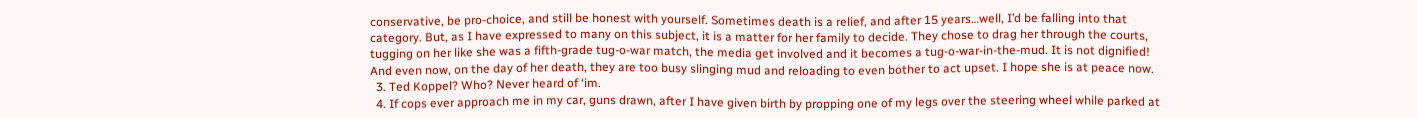conservative, be pro-choice, and still be honest with yourself. Sometimes death is a relief, and after 15 years…well, I’d be falling into that category. But, as I have expressed to many on this subject, it is a matter for her family to decide. They chose to drag her through the courts, tugging on her like she was a fifth-grade tug-o-war match, the media get involved and it becomes a tug-o-war-in-the-mud. It is not dignified! And even now, on the day of her death, they are too busy slinging mud and reloading to even bother to act upset. I hope she is at peace now.
  3. Ted Koppel? Who? Never heard of ‘im.
  4. If cops ever approach me in my car, guns drawn, after I have given birth by propping one of my legs over the steering wheel while parked at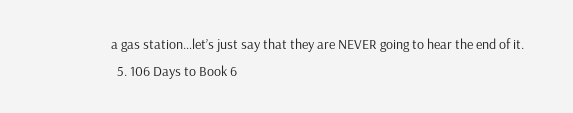a gas station…let’s just say that they are NEVER going to hear the end of it.
  5. 106 Days to Book 6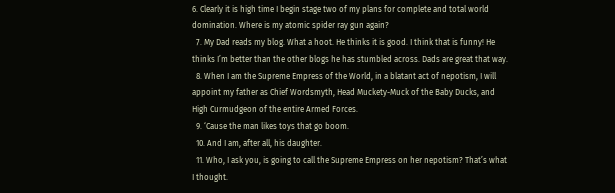6. Clearly it is high time I begin stage two of my plans for complete and total world domination. Where is my atomic spider ray gun again?
  7. My Dad reads my blog. What a hoot. He thinks it is good. I think that is funny! He thinks I’m better than the other blogs he has stumbled across. Dads are great that way.
  8. When I am the Supreme Empress of the World, in a blatant act of nepotism, I will appoint my father as Chief Wordsmyth, Head Muckety-Muck of the Baby Ducks, and High Curmudgeon of the entire Armed Forces.
  9. ‘Cause the man likes toys that go boom.
  10. And I am, after all, his daughter.
  11. Who, I ask you, is going to call the Supreme Empress on her nepotism? That’s what I thought.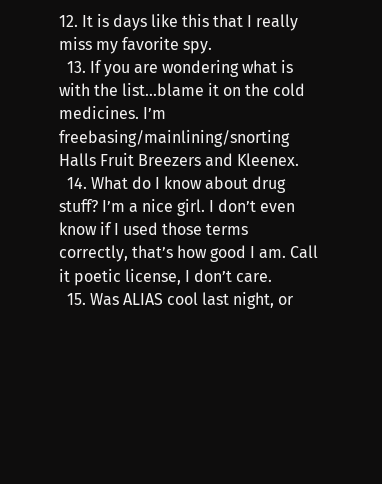12. It is days like this that I really miss my favorite spy.
  13. If you are wondering what is with the list…blame it on the cold medicines. I’m freebasing/mainlining/snorting Halls Fruit Breezers and Kleenex.
  14. What do I know about drug stuff? I’m a nice girl. I don’t even know if I used those terms correctly, that’s how good I am. Call it poetic license, I don’t care.
  15. Was ALIAS cool last night, or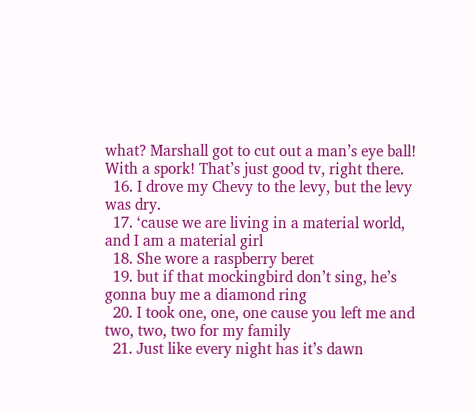what? Marshall got to cut out a man’s eye ball! With a spork! That’s just good tv, right there.
  16. I drove my Chevy to the levy, but the levy was dry.
  17. ‘cause we are living in a material world, and I am a material girl
  18. She wore a raspberry beret
  19. but if that mockingbird don’t sing, he’s gonna buy me a diamond ring
  20. I took one, one, one cause you left me and two, two, two for my family
  21. Just like every night has it’s dawn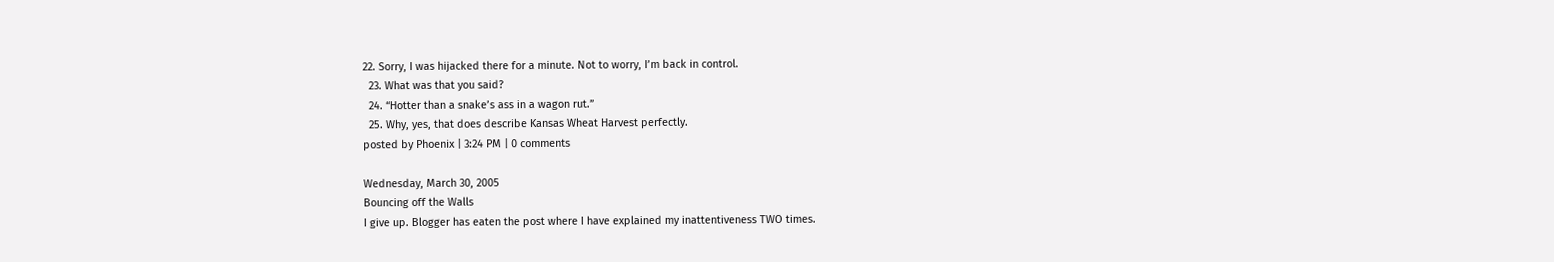22. Sorry, I was hijacked there for a minute. Not to worry, I’m back in control.
  23. What was that you said?
  24. “Hotter than a snake’s ass in a wagon rut.”
  25. Why, yes, that does describe Kansas Wheat Harvest perfectly.
posted by Phoenix | 3:24 PM | 0 comments

Wednesday, March 30, 2005
Bouncing off the Walls
I give up. Blogger has eaten the post where I have explained my inattentiveness TWO times.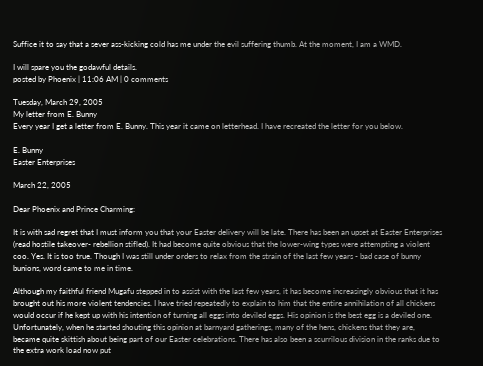Suffice it to say that a sever ass-kicking cold has me under the evil suffering thumb. At the moment, I am a WMD.

I will spare you the godawful details.
posted by Phoenix | 11:06 AM | 0 comments

Tuesday, March 29, 2005
My letter from E. Bunny
Every year I get a letter from E. Bunny. This year it came on letterhead. I have recreated the letter for you below.

E. Bunny
Easter Enterprises

March 22, 2005

Dear Phoenix and Prince Charming:

It is with sad regret that I must inform you that your Easter delivery will be late. There has been an upset at Easter Enterprises (read hostile takeover- rebellion stifled). It had become quite obvious that the lower-wing types were attempting a violent coo. Yes. It is too true. Though I was still under orders to relax from the strain of the last few years - bad case of bunny bunions, word came to me in time.

Although my faithful friend Mugafu stepped in to assist with the last few years, it has become increasingly obvious that it has brought out his more violent tendencies. I have tried repeatedly to explain to him that the entire annihilation of all chickens would occur if he kept up with his intention of turning all eggs into deviled eggs. His opinion is the best egg is a deviled one. Unfortunately, when he started shouting this opinion at barnyard gatherings, many of the hens, chickens that they are, became quite skittish about being part of our Easter celebrations. There has also been a scurrilous division in the ranks due to the extra work load now put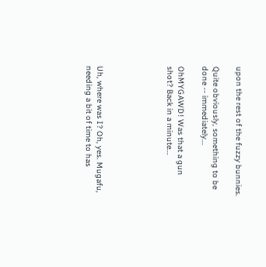upon the rest of the fuzzy bunnies.

Quite obviously, something to be done -- immediately...

OhMYGAWD! Was that a gun shot? Back in a minute...





Uh, where was I? Oh, yes. Mugafu, needing a bit of time to has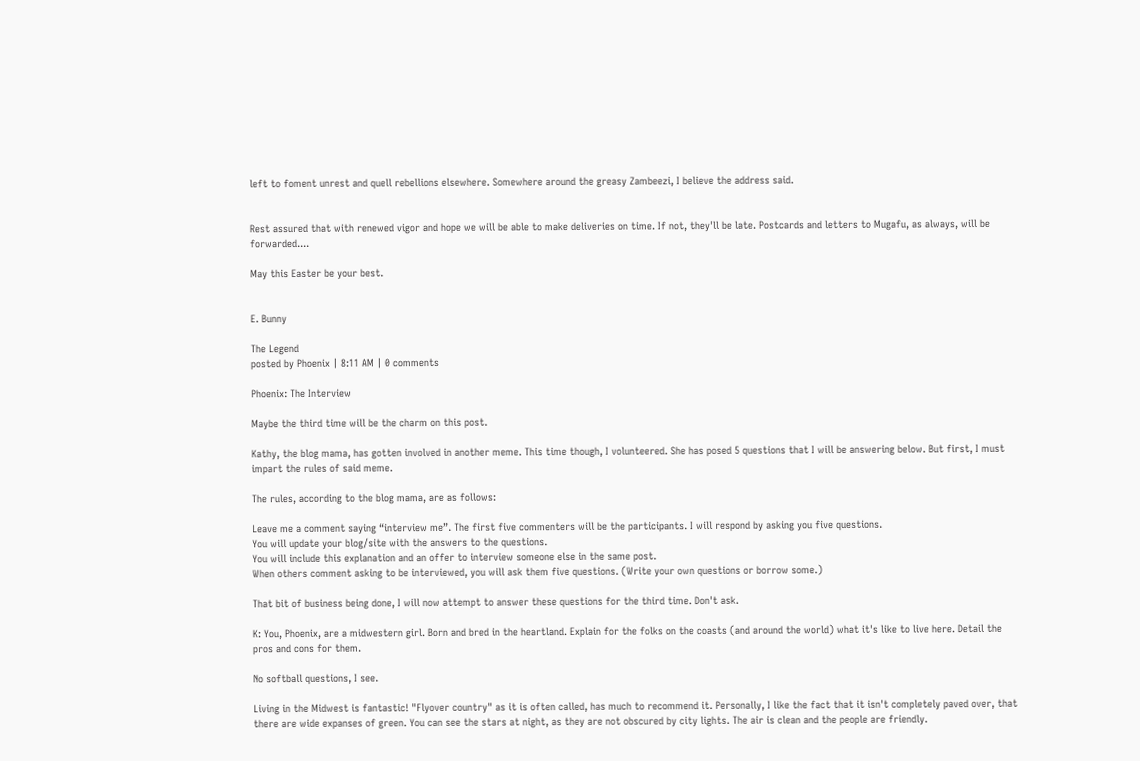left to foment unrest and quell rebellions elsewhere. Somewhere around the greasy Zambeezi, I believe the address said.


Rest assured that with renewed vigor and hope we will be able to make deliveries on time. If not, they'll be late. Postcards and letters to Mugafu, as always, will be forwarded....

May this Easter be your best.


E. Bunny

The Legend
posted by Phoenix | 8:11 AM | 0 comments

Phoenix: The Interview

Maybe the third time will be the charm on this post.

Kathy, the blog mama, has gotten involved in another meme. This time though, I volunteered. She has posed 5 questions that I will be answering below. But first, I must impart the rules of said meme.

The rules, according to the blog mama, are as follows:

Leave me a comment saying “interview me”. The first five commenters will be the participants. I will respond by asking you five questions.
You will update your blog/site with the answers to the questions.
You will include this explanation and an offer to interview someone else in the same post.
When others comment asking to be interviewed, you will ask them five questions. (Write your own questions or borrow some.)

That bit of business being done, I will now attempt to answer these questions for the third time. Don't ask.

K: You, Phoenix, are a midwestern girl. Born and bred in the heartland. Explain for the folks on the coasts (and around the world) what it's like to live here. Detail the pros and cons for them.

No softball questions, I see.

Living in the Midwest is fantastic! "Flyover country" as it is often called, has much to recommend it. Personally, I like the fact that it isn't completely paved over, that there are wide expanses of green. You can see the stars at night, as they are not obscured by city lights. The air is clean and the people are friendly.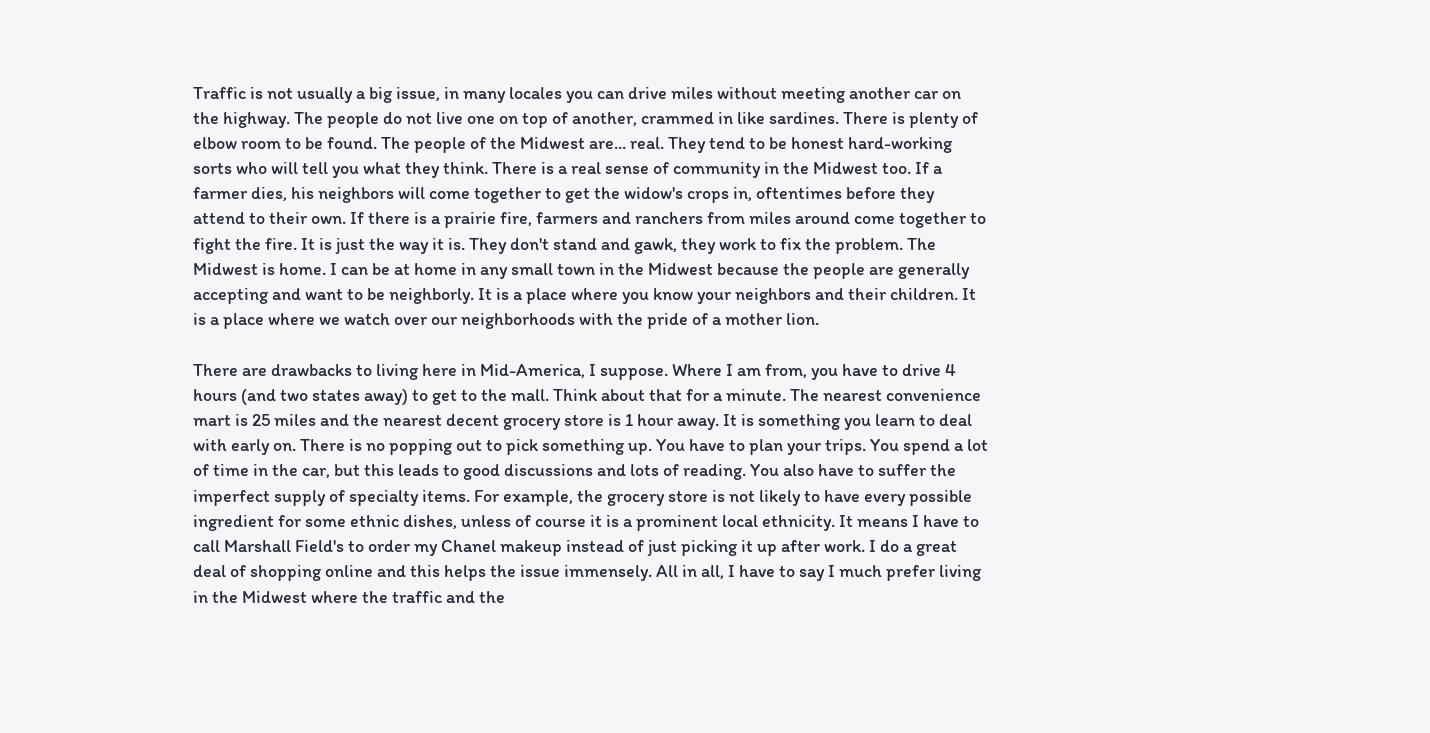Traffic is not usually a big issue, in many locales you can drive miles without meeting another car on the highway. The people do not live one on top of another, crammed in like sardines. There is plenty of elbow room to be found. The people of the Midwest are... real. They tend to be honest hard-working sorts who will tell you what they think. There is a real sense of community in the Midwest too. If a farmer dies, his neighbors will come together to get the widow's crops in, oftentimes before they attend to their own. If there is a prairie fire, farmers and ranchers from miles around come together to fight the fire. It is just the way it is. They don't stand and gawk, they work to fix the problem. The Midwest is home. I can be at home in any small town in the Midwest because the people are generally accepting and want to be neighborly. It is a place where you know your neighbors and their children. It is a place where we watch over our neighborhoods with the pride of a mother lion.

There are drawbacks to living here in Mid-America, I suppose. Where I am from, you have to drive 4 hours (and two states away) to get to the mall. Think about that for a minute. The nearest convenience mart is 25 miles and the nearest decent grocery store is 1 hour away. It is something you learn to deal with early on. There is no popping out to pick something up. You have to plan your trips. You spend a lot of time in the car, but this leads to good discussions and lots of reading. You also have to suffer the imperfect supply of specialty items. For example, the grocery store is not likely to have every possible ingredient for some ethnic dishes, unless of course it is a prominent local ethnicity. It means I have to call Marshall Field's to order my Chanel makeup instead of just picking it up after work. I do a great deal of shopping online and this helps the issue immensely. All in all, I have to say I much prefer living in the Midwest where the traffic and the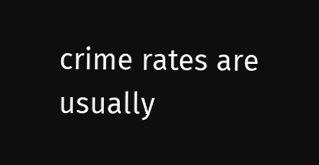crime rates are usually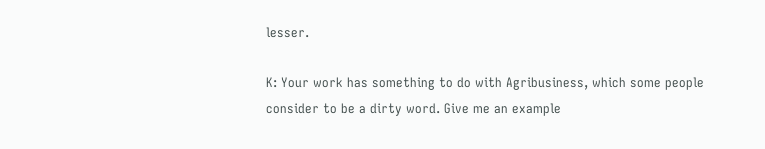lesser.

K: Your work has something to do with Agribusiness, which some people consider to be a dirty word. Give me an example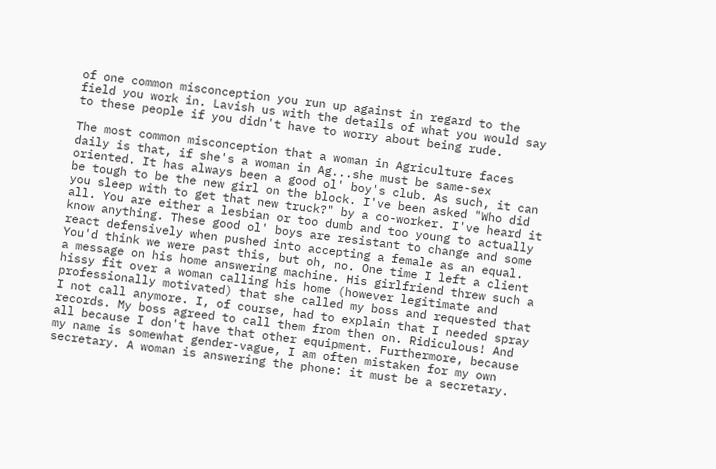of one common misconception you run up against in regard to the field you work in. Lavish us with the details of what you would say to these people if you didn't have to worry about being rude.

The most common misconception that a woman in Agriculture faces daily is that, if she's a woman in Ag...she must be same-sex oriented. It has always been a good ol' boy's club. As such, it can be tough to be the new girl on the block. I've been asked "Who did you sleep with to get that new truck?" by a co-worker. I've heard it all. You are either a lesbian or too dumb and too young to actually know anything. These good ol' boys are resistant to change and some react defensively when pushed into accepting a female as an equal. You'd think we were past this, but oh, no. One time I left a client a message on his home answering machine. His girlfriend threw such a hissy fit over a woman calling his home (however legitimate and professionally motivated) that she called my boss and requested that I not call anymore. I, of course, had to explain that I needed spray records. My boss agreed to call them from then on. Ridiculous! And all because I don't have that other equipment. Furthermore, because my name is somewhat gender-vague, I am often mistaken for my own secretary. A woman is answering the phone: it must be a secretary.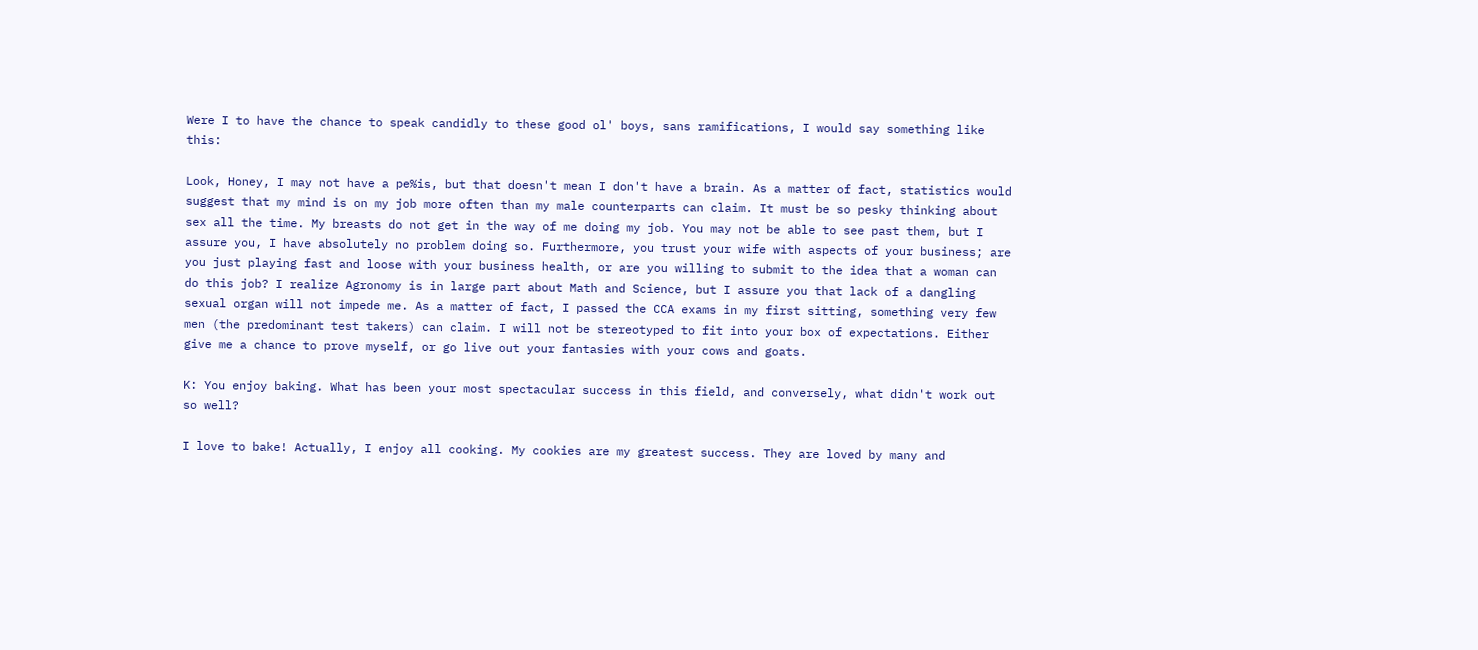Were I to have the chance to speak candidly to these good ol' boys, sans ramifications, I would say something like this:

Look, Honey, I may not have a pe%is, but that doesn't mean I don't have a brain. As a matter of fact, statistics would suggest that my mind is on my job more often than my male counterparts can claim. It must be so pesky thinking about sex all the time. My breasts do not get in the way of me doing my job. You may not be able to see past them, but I assure you, I have absolutely no problem doing so. Furthermore, you trust your wife with aspects of your business; are you just playing fast and loose with your business health, or are you willing to submit to the idea that a woman can do this job? I realize Agronomy is in large part about Math and Science, but I assure you that lack of a dangling sexual organ will not impede me. As a matter of fact, I passed the CCA exams in my first sitting, something very few men (the predominant test takers) can claim. I will not be stereotyped to fit into your box of expectations. Either give me a chance to prove myself, or go live out your fantasies with your cows and goats.

K: You enjoy baking. What has been your most spectacular success in this field, and conversely, what didn't work out so well?

I love to bake! Actually, I enjoy all cooking. My cookies are my greatest success. They are loved by many and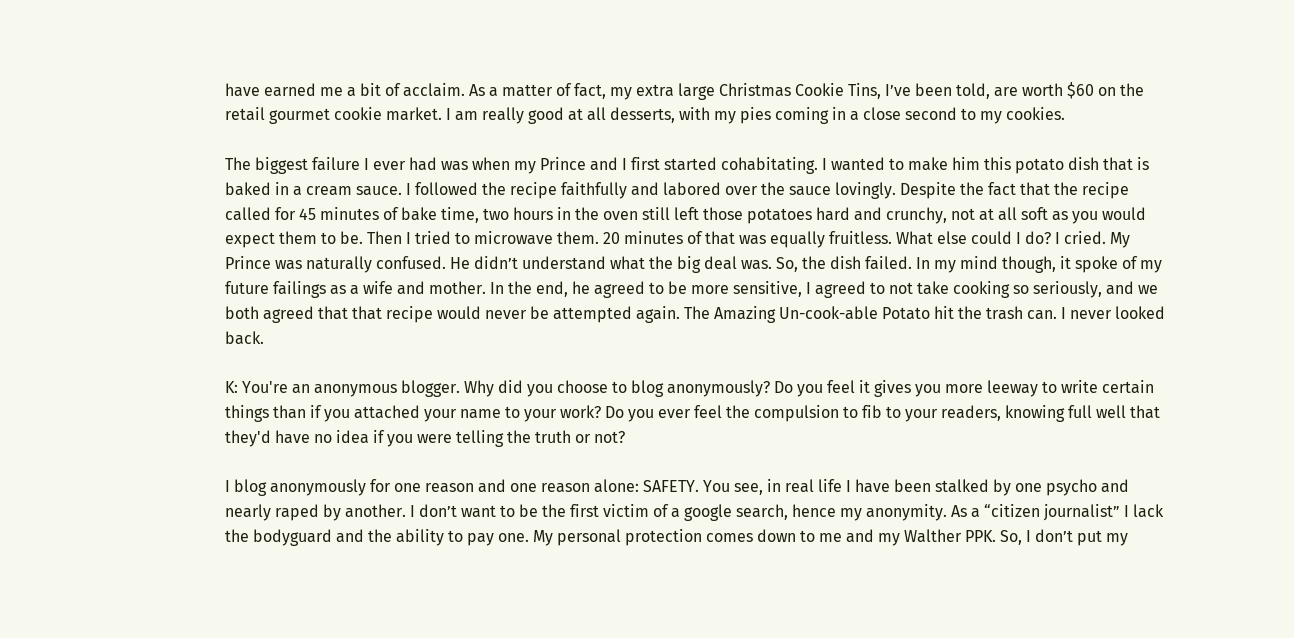have earned me a bit of acclaim. As a matter of fact, my extra large Christmas Cookie Tins, I’ve been told, are worth $60 on the retail gourmet cookie market. I am really good at all desserts, with my pies coming in a close second to my cookies.

The biggest failure I ever had was when my Prince and I first started cohabitating. I wanted to make him this potato dish that is baked in a cream sauce. I followed the recipe faithfully and labored over the sauce lovingly. Despite the fact that the recipe called for 45 minutes of bake time, two hours in the oven still left those potatoes hard and crunchy, not at all soft as you would expect them to be. Then I tried to microwave them. 20 minutes of that was equally fruitless. What else could I do? I cried. My Prince was naturally confused. He didn’t understand what the big deal was. So, the dish failed. In my mind though, it spoke of my future failings as a wife and mother. In the end, he agreed to be more sensitive, I agreed to not take cooking so seriously, and we both agreed that that recipe would never be attempted again. The Amazing Un-cook-able Potato hit the trash can. I never looked back.

K: You're an anonymous blogger. Why did you choose to blog anonymously? Do you feel it gives you more leeway to write certain things than if you attached your name to your work? Do you ever feel the compulsion to fib to your readers, knowing full well that they'd have no idea if you were telling the truth or not?

I blog anonymously for one reason and one reason alone: SAFETY. You see, in real life I have been stalked by one psycho and nearly raped by another. I don’t want to be the first victim of a google search, hence my anonymity. As a “citizen journalist” I lack the bodyguard and the ability to pay one. My personal protection comes down to me and my Walther PPK. So, I don’t put my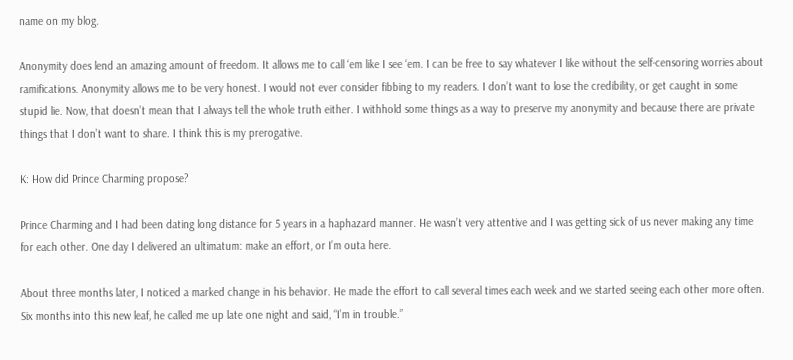name on my blog.

Anonymity does lend an amazing amount of freedom. It allows me to call ‘em like I see ‘em. I can be free to say whatever I like without the self-censoring worries about ramifications. Anonymity allows me to be very honest. I would not ever consider fibbing to my readers. I don’t want to lose the credibility, or get caught in some stupid lie. Now, that doesn’t mean that I always tell the whole truth either. I withhold some things as a way to preserve my anonymity and because there are private things that I don’t want to share. I think this is my prerogative.

K: How did Prince Charming propose?

Prince Charming and I had been dating long distance for 5 years in a haphazard manner. He wasn’t very attentive and I was getting sick of us never making any time for each other. One day I delivered an ultimatum: make an effort, or I’m outa here.

About three months later, I noticed a marked change in his behavior. He made the effort to call several times each week and we started seeing each other more often. Six months into this new leaf, he called me up late one night and said, “I’m in trouble.”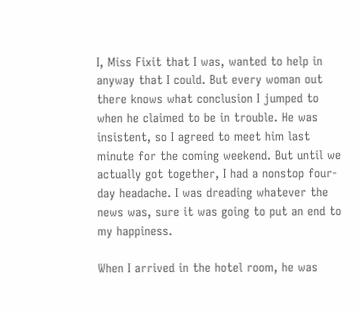I, Miss Fixit that I was, wanted to help in anyway that I could. But every woman out there knows what conclusion I jumped to when he claimed to be in trouble. He was insistent, so I agreed to meet him last minute for the coming weekend. But until we actually got together, I had a nonstop four-day headache. I was dreading whatever the news was, sure it was going to put an end to my happiness.

When I arrived in the hotel room, he was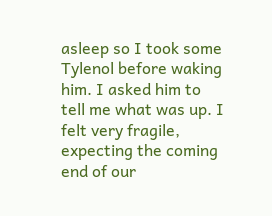asleep so I took some Tylenol before waking him. I asked him to tell me what was up. I felt very fragile, expecting the coming end of our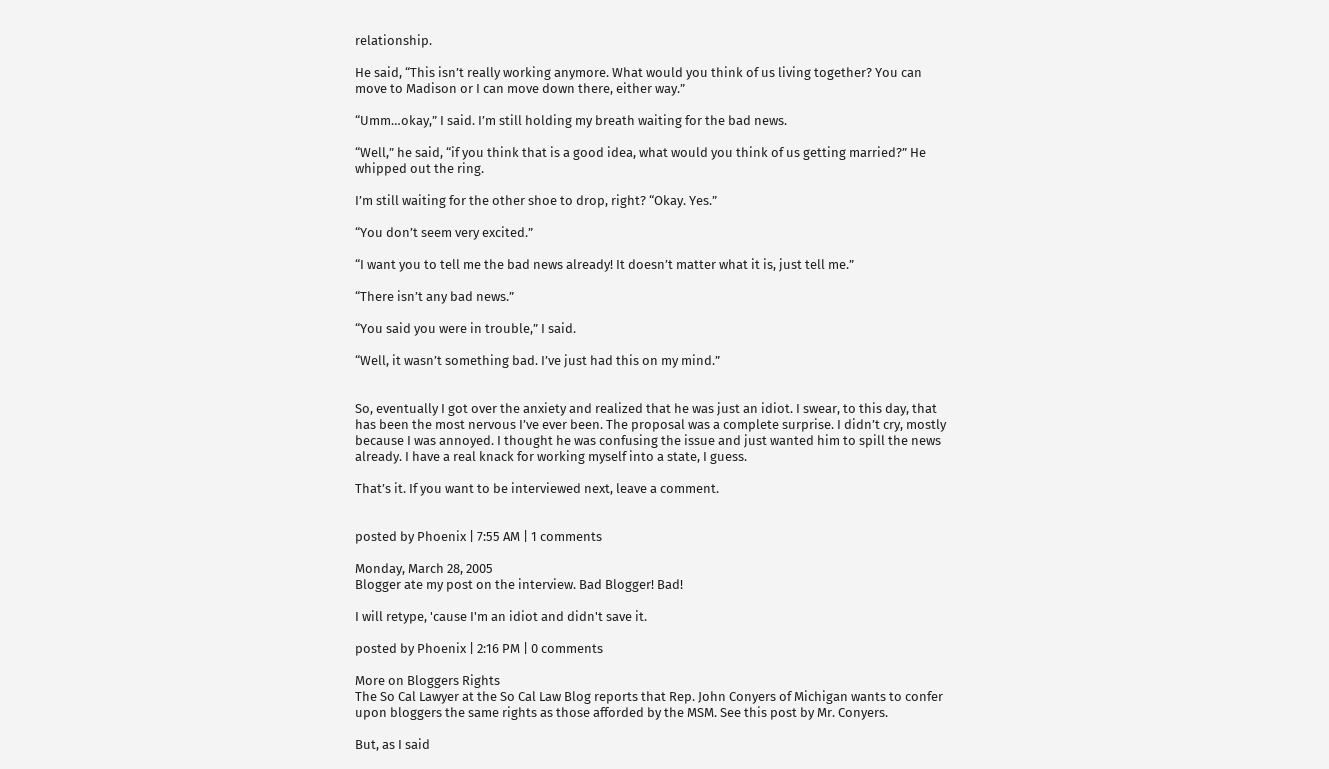relationship.

He said, “This isn’t really working anymore. What would you think of us living together? You can move to Madison or I can move down there, either way.”

“Umm…okay,” I said. I’m still holding my breath waiting for the bad news.

“Well,” he said, “if you think that is a good idea, what would you think of us getting married?” He whipped out the ring.

I’m still waiting for the other shoe to drop, right? “Okay. Yes.”

“You don’t seem very excited.”

“I want you to tell me the bad news already! It doesn’t matter what it is, just tell me.”

“There isn’t any bad news.”

“You said you were in trouble,” I said.

“Well, it wasn’t something bad. I’ve just had this on my mind.”


So, eventually I got over the anxiety and realized that he was just an idiot. I swear, to this day, that has been the most nervous I’ve ever been. The proposal was a complete surprise. I didn’t cry, mostly because I was annoyed. I thought he was confusing the issue and just wanted him to spill the news already. I have a real knack for working myself into a state, I guess.

That’s it. If you want to be interviewed next, leave a comment.


posted by Phoenix | 7:55 AM | 1 comments

Monday, March 28, 2005
Blogger ate my post on the interview. Bad Blogger! Bad!

I will retype, 'cause I'm an idiot and didn't save it.

posted by Phoenix | 2:16 PM | 0 comments

More on Bloggers Rights
The So Cal Lawyer at the So Cal Law Blog reports that Rep. John Conyers of Michigan wants to confer upon bloggers the same rights as those afforded by the MSM. See this post by Mr. Conyers.

But, as I said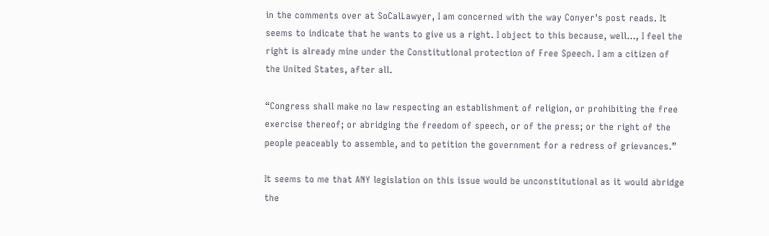in the comments over at SoCalLawyer, I am concerned with the way Conyer's post reads. It seems to indicate that he wants to give us a right. I object to this because, well…, I feel the right is already mine under the Constitutional protection of Free Speech. I am a citizen of the United States, after all.

“Congress shall make no law respecting an establishment of religion, or prohibiting the free exercise thereof; or abridging the freedom of speech, or of the press; or the right of the people peaceably to assemble, and to petition the government for a redress of grievances.”

It seems to me that ANY legislation on this issue would be unconstitutional as it would abridge the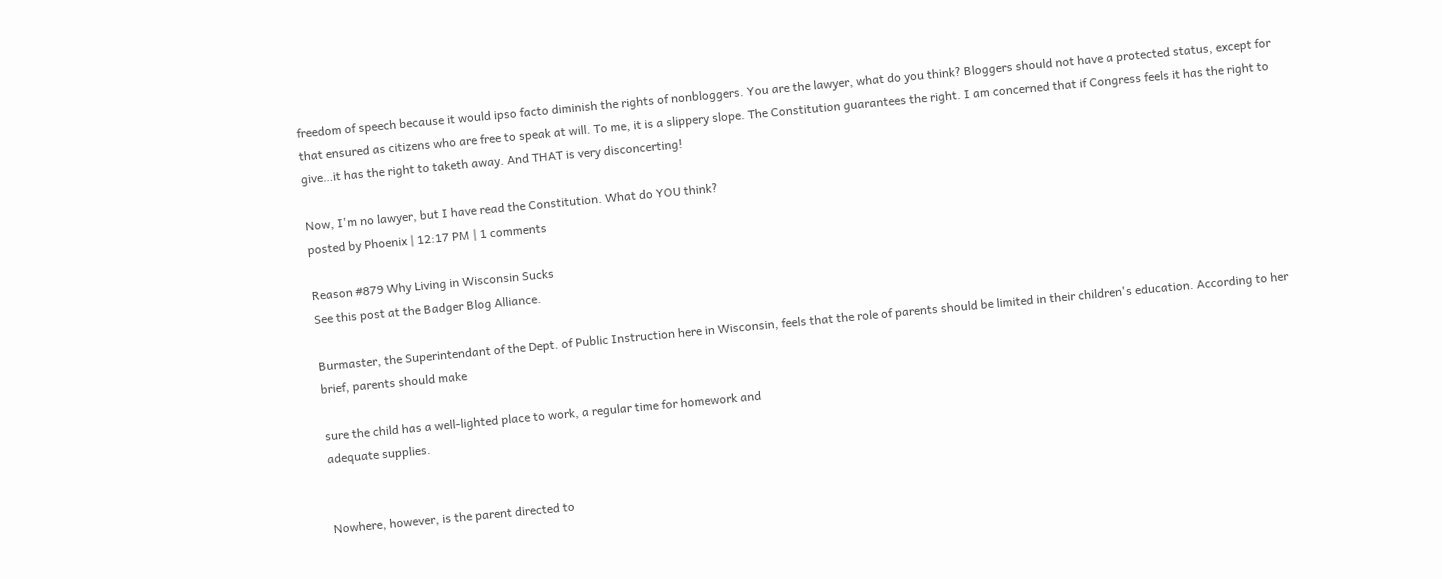freedom of speech because it would ipso facto diminish the rights of nonbloggers. You are the lawyer, what do you think? Bloggers should not have a protected status, except for that ensured as citizens who are free to speak at will. To me, it is a slippery slope. The Constitution guarantees the right. I am concerned that if Congress feels it has the right to give…it has the right to taketh away. And THAT is very disconcerting!

Now, I'm no lawyer, but I have read the Constitution. What do YOU think?
posted by Phoenix | 12:17 PM | 1 comments

Reason #879 Why Living in Wisconsin Sucks
See this post at the Badger Blog Alliance.

Burmaster, the Superintendant of the Dept. of Public Instruction here in Wisconsin, feels that the role of parents should be limited in their children's education. According to her brief, parents should make

sure the child has a well-lighted place to work, a regular time for homework and
adequate supplies.


Nowhere, however, is the parent directed to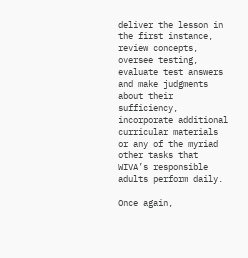deliver the lesson in the first instance, review concepts, oversee testing, evaluate test answers and make judgments about their sufficiency, incorporate additional curricular materials or any of the myriad other tasks that WIVA’s responsible adults perform daily.

Once again,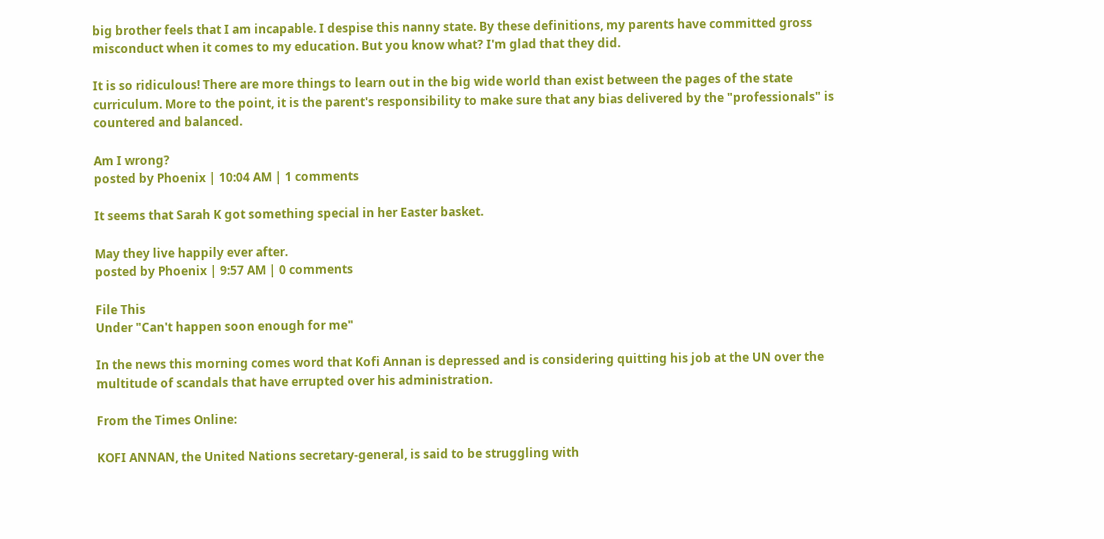big brother feels that I am incapable. I despise this nanny state. By these definitions, my parents have committed gross misconduct when it comes to my education. But you know what? I'm glad that they did.

It is so ridiculous! There are more things to learn out in the big wide world than exist between the pages of the state curriculum. More to the point, it is the parent's responsibility to make sure that any bias delivered by the "professionals" is countered and balanced.

Am I wrong?
posted by Phoenix | 10:04 AM | 1 comments

It seems that Sarah K got something special in her Easter basket.

May they live happily ever after.
posted by Phoenix | 9:57 AM | 0 comments

File This
Under "Can't happen soon enough for me"

In the news this morning comes word that Kofi Annan is depressed and is considering quitting his job at the UN over the multitude of scandals that have errupted over his administration.

From the Times Online:

KOFI ANNAN, the United Nations secretary-general, is said to be struggling with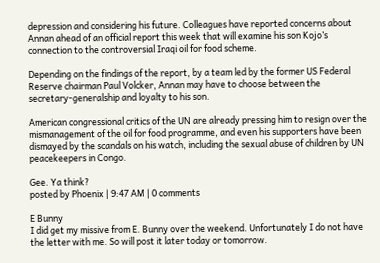depression and considering his future. Colleagues have reported concerns about
Annan ahead of an official report this week that will examine his son Kojo’s
connection to the controversial Iraqi oil for food scheme.

Depending on the findings of the report, by a team led by the former US Federal
Reserve chairman Paul Volcker, Annan may have to choose between the
secretary-generalship and loyalty to his son.

American congressional critics of the UN are already pressing him to resign over the mismanagement of the oil for food programme, and even his supporters have been dismayed by the scandals on his watch, including the sexual abuse of children by UN peacekeepers in Congo.

Gee. Ya think?
posted by Phoenix | 9:47 AM | 0 comments

E Bunny
I did get my missive from E. Bunny over the weekend. Unfortunately I do not have the letter with me. So will post it later today or tomorrow.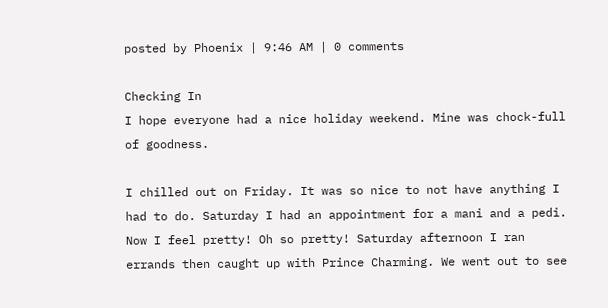posted by Phoenix | 9:46 AM | 0 comments

Checking In
I hope everyone had a nice holiday weekend. Mine was chock-full of goodness.

I chilled out on Friday. It was so nice to not have anything I had to do. Saturday I had an appointment for a mani and a pedi. Now I feel pretty! Oh so pretty! Saturday afternoon I ran errands then caught up with Prince Charming. We went out to see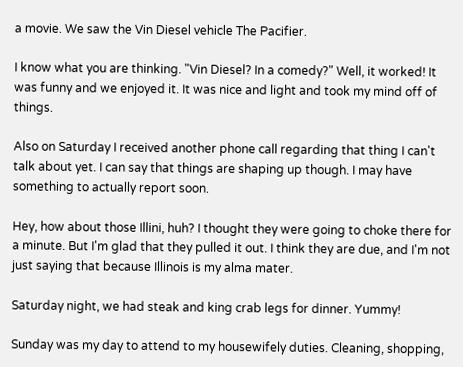a movie. We saw the Vin Diesel vehicle The Pacifier.

I know what you are thinking. "Vin Diesel? In a comedy?" Well, it worked! It was funny and we enjoyed it. It was nice and light and took my mind off of things.

Also on Saturday I received another phone call regarding that thing I can't talk about yet. I can say that things are shaping up though. I may have something to actually report soon.

Hey, how about those Illini, huh? I thought they were going to choke there for a minute. But I'm glad that they pulled it out. I think they are due, and I'm not just saying that because Illinois is my alma mater.

Saturday night, we had steak and king crab legs for dinner. Yummy!

Sunday was my day to attend to my housewifely duties. Cleaning, shopping,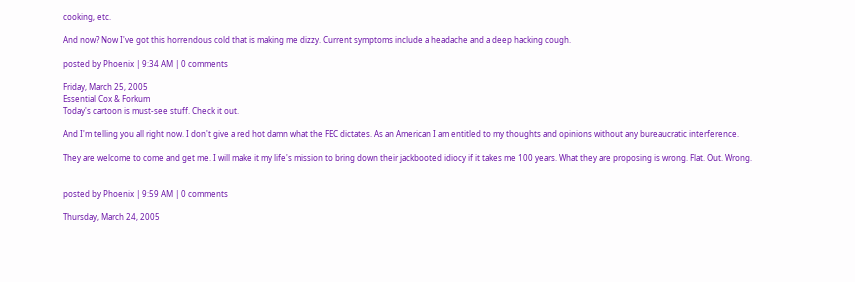cooking, etc.

And now? Now I've got this horrendous cold that is making me dizzy. Current symptoms include a headache and a deep hacking cough.

posted by Phoenix | 9:34 AM | 0 comments

Friday, March 25, 2005
Essential Cox & Forkum
Today's cartoon is must-see stuff. Check it out.

And I'm telling you all right now. I don't give a red hot damn what the FEC dictates. As an American I am entitled to my thoughts and opinions without any bureaucratic interference.

They are welcome to come and get me. I will make it my life's mission to bring down their jackbooted idiocy if it takes me 100 years. What they are proposing is wrong. Flat. Out. Wrong.


posted by Phoenix | 9:59 AM | 0 comments

Thursday, March 24, 2005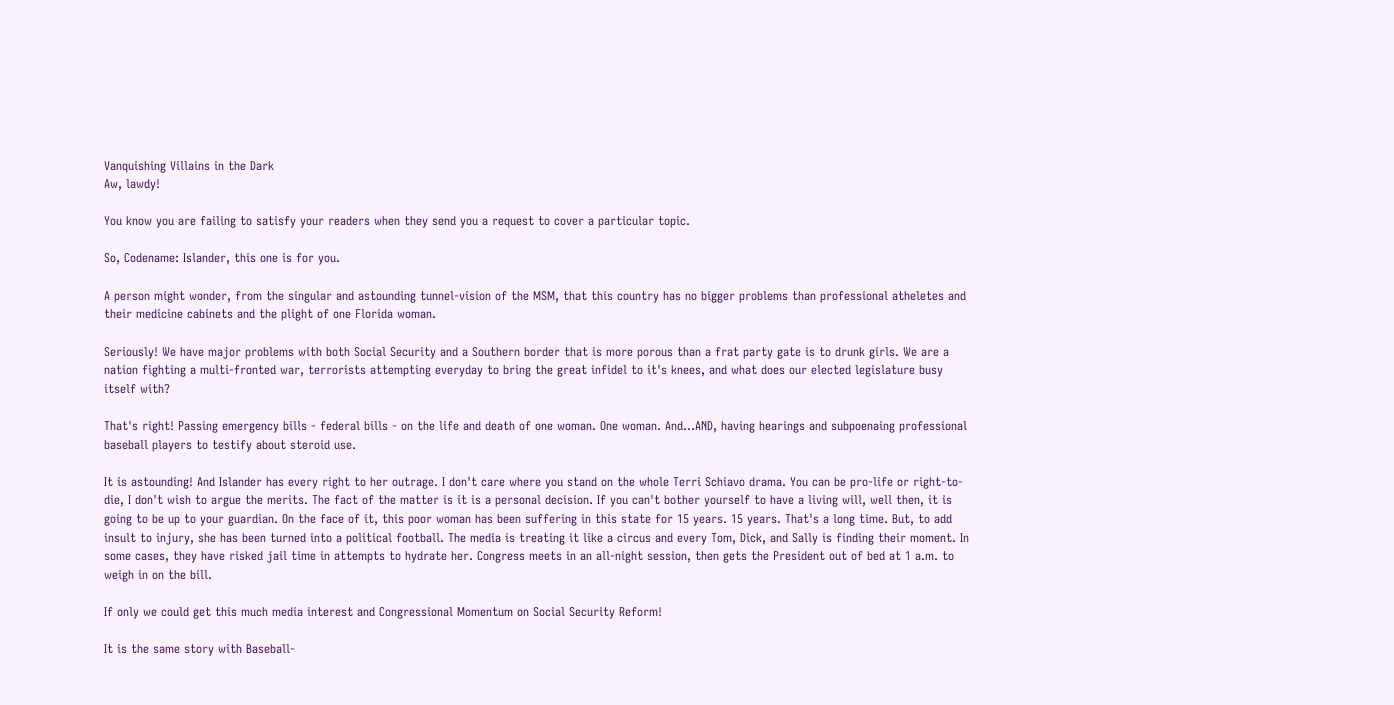Vanquishing Villains in the Dark
Aw, lawdy!

You know you are failing to satisfy your readers when they send you a request to cover a particular topic.

So, Codename: Islander, this one is for you.

A person might wonder, from the singular and astounding tunnel-vision of the MSM, that this country has no bigger problems than professional atheletes and their medicine cabinets and the plight of one Florida woman.

Seriously! We have major problems with both Social Security and a Southern border that is more porous than a frat party gate is to drunk girls. We are a nation fighting a multi-fronted war, terrorists attempting everyday to bring the great infidel to it's knees, and what does our elected legislature busy itself with?

That's right! Passing emergency bills - federal bills - on the life and death of one woman. One woman. And...AND, having hearings and subpoenaing professional baseball players to testify about steroid use.

It is astounding! And Islander has every right to her outrage. I don't care where you stand on the whole Terri Schiavo drama. You can be pro-life or right-to-die, I don't wish to argue the merits. The fact of the matter is it is a personal decision. If you can't bother yourself to have a living will, well then, it is going to be up to your guardian. On the face of it, this poor woman has been suffering in this state for 15 years. 15 years. That's a long time. But, to add insult to injury, she has been turned into a political football. The media is treating it like a circus and every Tom, Dick, and Sally is finding their moment. In some cases, they have risked jail time in attempts to hydrate her. Congress meets in an all-night session, then gets the President out of bed at 1 a.m. to weigh in on the bill.

If only we could get this much media interest and Congressional Momentum on Social Security Reform!

It is the same story with Baseball-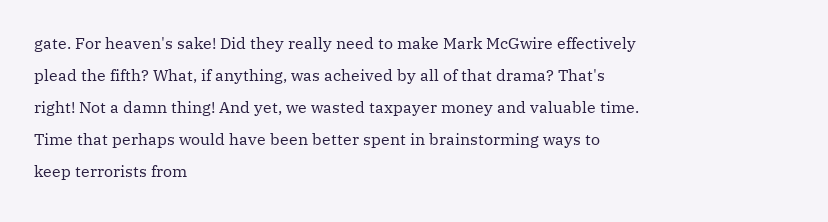gate. For heaven's sake! Did they really need to make Mark McGwire effectively plead the fifth? What, if anything, was acheived by all of that drama? That's right! Not a damn thing! And yet, we wasted taxpayer money and valuable time. Time that perhaps would have been better spent in brainstorming ways to keep terrorists from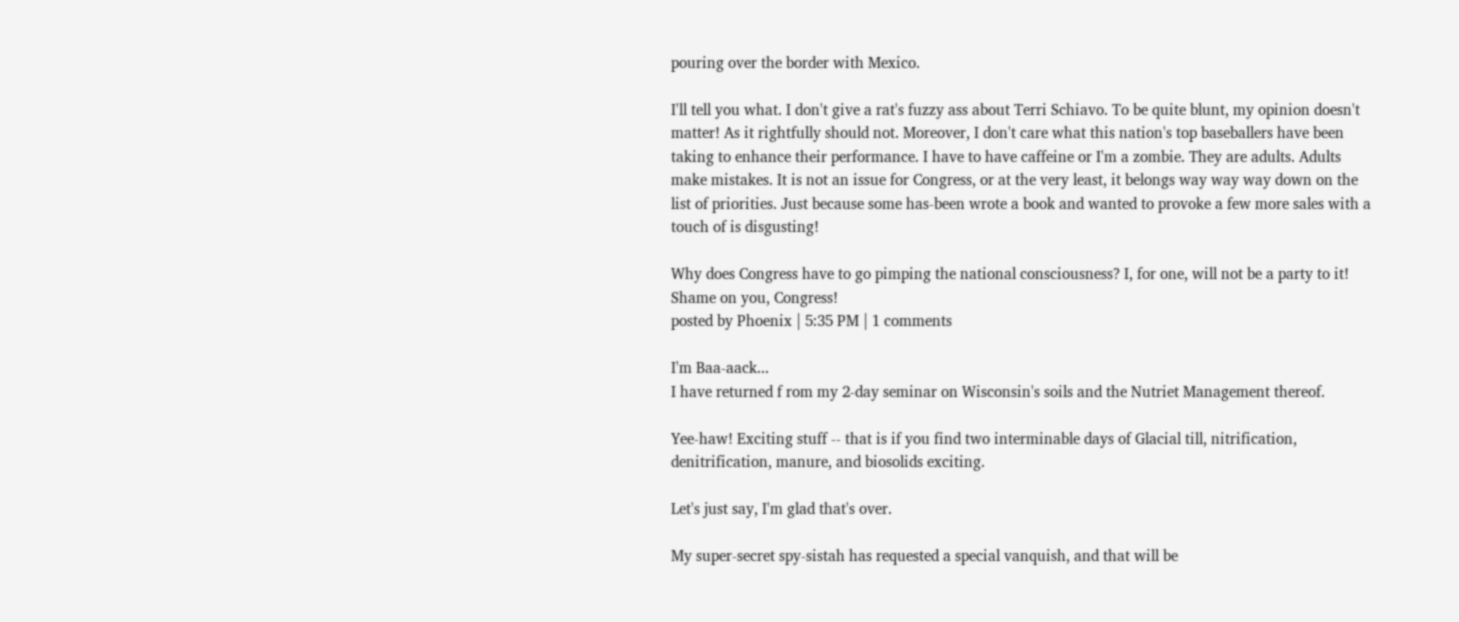pouring over the border with Mexico.

I'll tell you what. I don't give a rat's fuzzy ass about Terri Schiavo. To be quite blunt, my opinion doesn't matter! As it rightfully should not. Moreover, I don't care what this nation's top baseballers have been taking to enhance their performance. I have to have caffeine or I'm a zombie. They are adults. Adults make mistakes. It is not an issue for Congress, or at the very least, it belongs way way way down on the list of priorities. Just because some has-been wrote a book and wanted to provoke a few more sales with a touch of is disgusting!

Why does Congress have to go pimping the national consciousness? I, for one, will not be a party to it! Shame on you, Congress!
posted by Phoenix | 5:35 PM | 1 comments

I'm Baa-aack...
I have returned f rom my 2-day seminar on Wisconsin's soils and the Nutriet Management thereof.

Yee-haw! Exciting stuff -- that is if you find two interminable days of Glacial till, nitrification, denitrification, manure, and biosolids exciting.

Let's just say, I'm glad that's over.

My super-secret spy-sistah has requested a special vanquish, and that will be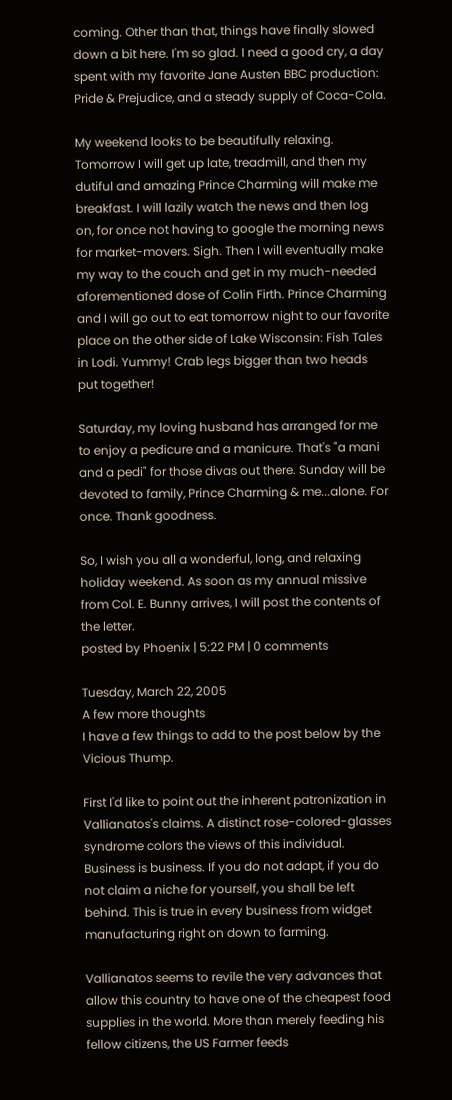coming. Other than that, things have finally slowed down a bit here. I'm so glad. I need a good cry, a day spent with my favorite Jane Austen BBC production: Pride & Prejudice, and a steady supply of Coca-Cola.

My weekend looks to be beautifully relaxing. Tomorrow I will get up late, treadmill, and then my dutiful and amazing Prince Charming will make me breakfast. I will lazily watch the news and then log on, for once not having to google the morning news for market-movers. Sigh. Then I will eventually make my way to the couch and get in my much-needed aforementioned dose of Colin Firth. Prince Charming and I will go out to eat tomorrow night to our favorite place on the other side of Lake Wisconsin: Fish Tales in Lodi. Yummy! Crab legs bigger than two heads put together!

Saturday, my loving husband has arranged for me to enjoy a pedicure and a manicure. That's "a mani and a pedi" for those divas out there. Sunday will be devoted to family, Prince Charming & me...alone. For once. Thank goodness.

So, I wish you all a wonderful, long, and relaxing holiday weekend. As soon as my annual missive from Col. E. Bunny arrives, I will post the contents of the letter.
posted by Phoenix | 5:22 PM | 0 comments

Tuesday, March 22, 2005
A few more thoughts
I have a few things to add to the post below by the Vicious Thump.

First I'd like to point out the inherent patronization in Vallianatos's claims. A distinct rose-colored-glasses syndrome colors the views of this individual. Business is business. If you do not adapt, if you do not claim a niche for yourself, you shall be left behind. This is true in every business from widget manufacturing right on down to farming.

Vallianatos seems to revile the very advances that allow this country to have one of the cheapest food supplies in the world. More than merely feeding his fellow citizens, the US Farmer feeds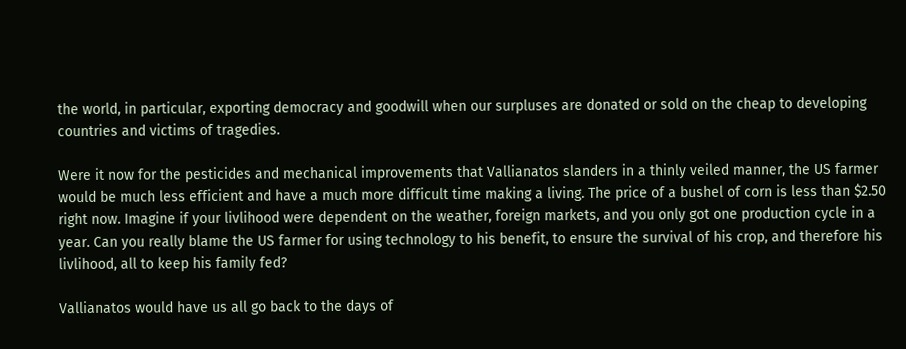the world, in particular, exporting democracy and goodwill when our surpluses are donated or sold on the cheap to developing countries and victims of tragedies.

Were it now for the pesticides and mechanical improvements that Vallianatos slanders in a thinly veiled manner, the US farmer would be much less efficient and have a much more difficult time making a living. The price of a bushel of corn is less than $2.50 right now. Imagine if your livlihood were dependent on the weather, foreign markets, and you only got one production cycle in a year. Can you really blame the US farmer for using technology to his benefit, to ensure the survival of his crop, and therefore his livlihood, all to keep his family fed?

Vallianatos would have us all go back to the days of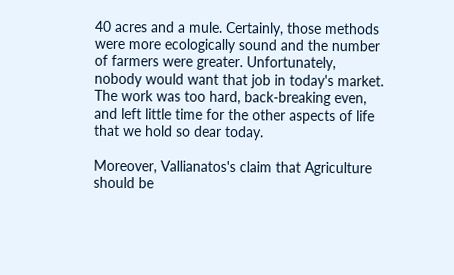40 acres and a mule. Certainly, those methods were more ecologically sound and the number of farmers were greater. Unfortunately, nobody would want that job in today's market. The work was too hard, back-breaking even, and left little time for the other aspects of life that we hold so dear today.

Moreover, Vallianatos's claim that Agriculture should be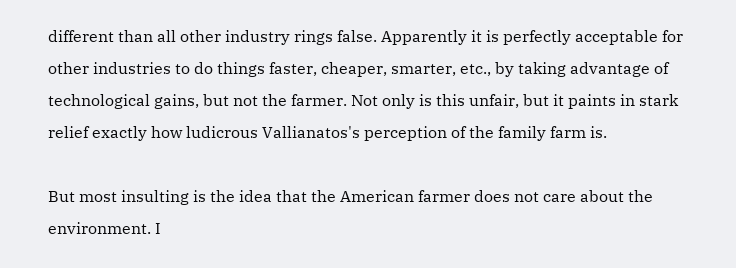different than all other industry rings false. Apparently it is perfectly acceptable for other industries to do things faster, cheaper, smarter, etc., by taking advantage of technological gains, but not the farmer. Not only is this unfair, but it paints in stark relief exactly how ludicrous Vallianatos's perception of the family farm is.

But most insulting is the idea that the American farmer does not care about the environment. I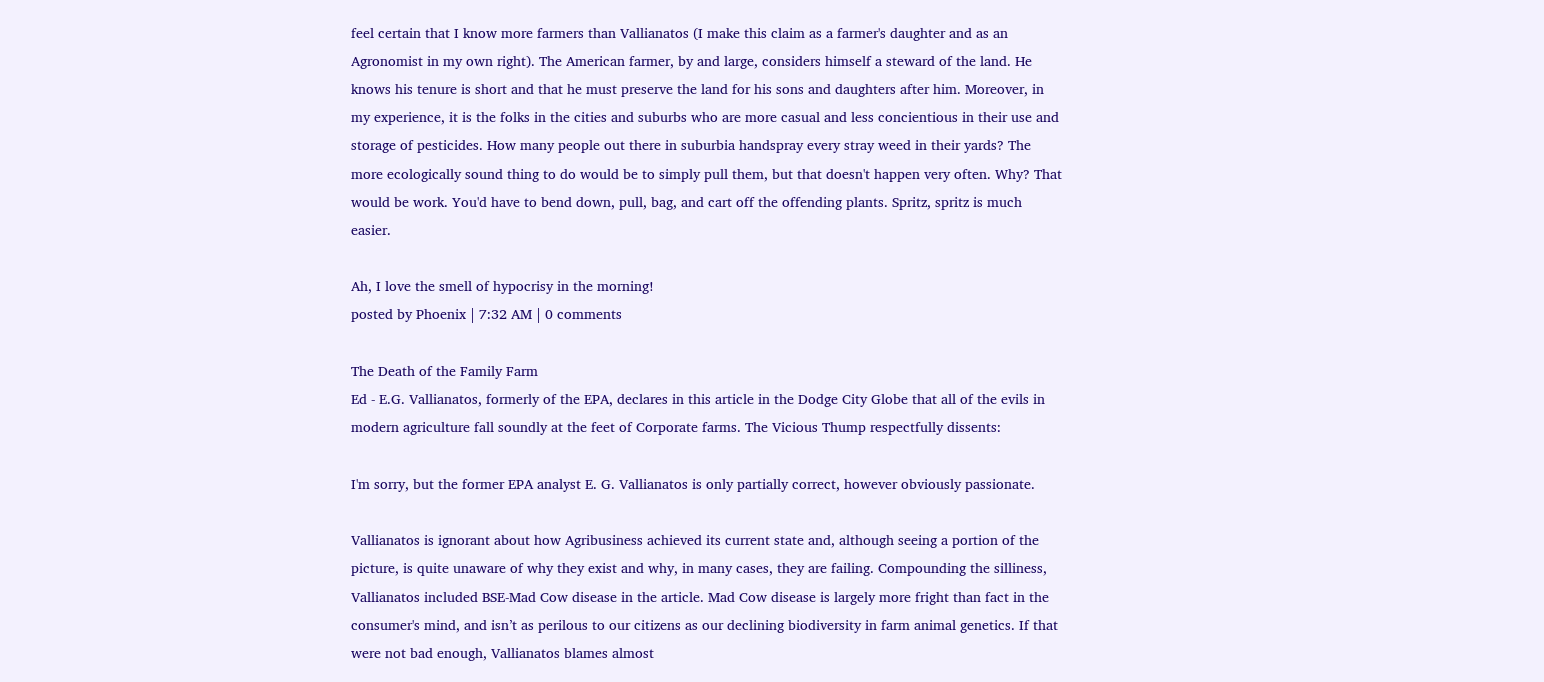feel certain that I know more farmers than Vallianatos (I make this claim as a farmer's daughter and as an Agronomist in my own right). The American farmer, by and large, considers himself a steward of the land. He knows his tenure is short and that he must preserve the land for his sons and daughters after him. Moreover, in my experience, it is the folks in the cities and suburbs who are more casual and less concientious in their use and storage of pesticides. How many people out there in suburbia handspray every stray weed in their yards? The more ecologically sound thing to do would be to simply pull them, but that doesn't happen very often. Why? That would be work. You'd have to bend down, pull, bag, and cart off the offending plants. Spritz, spritz is much easier.

Ah, I love the smell of hypocrisy in the morning!
posted by Phoenix | 7:32 AM | 0 comments

The Death of the Family Farm
Ed - E.G. Vallianatos, formerly of the EPA, declares in this article in the Dodge City Globe that all of the evils in modern agriculture fall soundly at the feet of Corporate farms. The Vicious Thump respectfully dissents:

I'm sorry, but the former EPA analyst E. G. Vallianatos is only partially correct, however obviously passionate.

Vallianatos is ignorant about how Agribusiness achieved its current state and, although seeing a portion of the picture, is quite unaware of why they exist and why, in many cases, they are failing. Compounding the silliness, Vallianatos included BSE-Mad Cow disease in the article. Mad Cow disease is largely more fright than fact in the consumer's mind, and isn’t as perilous to our citizens as our declining biodiversity in farm animal genetics. If that were not bad enough, Vallianatos blames almost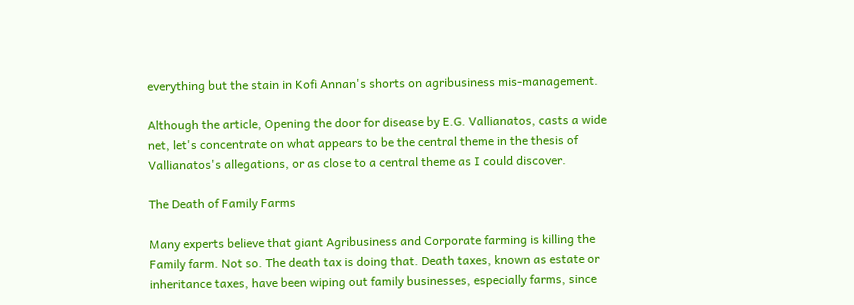everything but the stain in Kofi Annan's shorts on agribusiness mis-management.

Although the article, Opening the door for disease by E.G. Vallianatos, casts a wide net, let's concentrate on what appears to be the central theme in the thesis of Vallianatos's allegations, or as close to a central theme as I could discover.

The Death of Family Farms

Many experts believe that giant Agribusiness and Corporate farming is killing the Family farm. Not so. The death tax is doing that. Death taxes, known as estate or inheritance taxes, have been wiping out family businesses, especially farms, since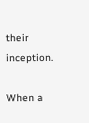their inception.

When a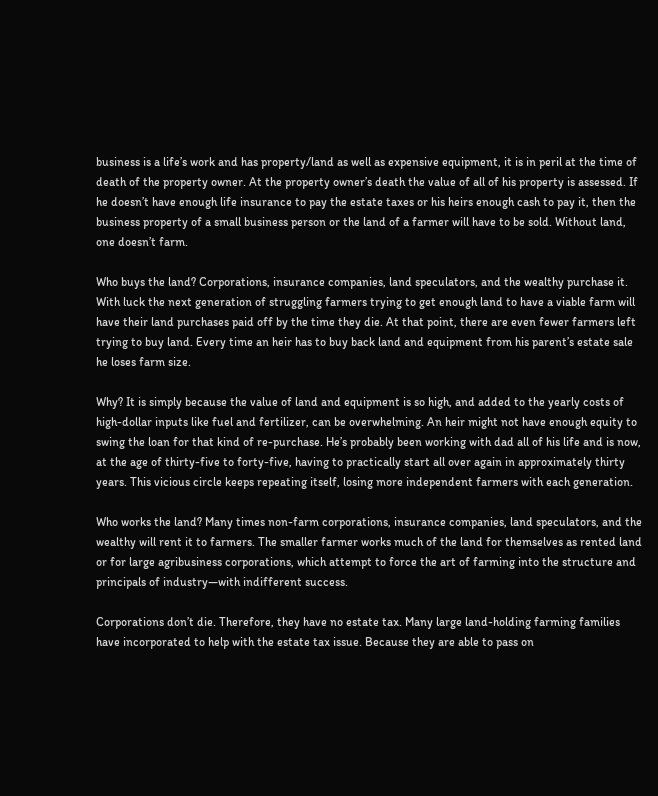business is a life’s work and has property/land as well as expensive equipment, it is in peril at the time of death of the property owner. At the property owner’s death the value of all of his property is assessed. If he doesn’t have enough life insurance to pay the estate taxes or his heirs enough cash to pay it, then the business property of a small business person or the land of a farmer will have to be sold. Without land, one doesn’t farm.

Who buys the land? Corporations, insurance companies, land speculators, and the wealthy purchase it. With luck the next generation of struggling farmers trying to get enough land to have a viable farm will have their land purchases paid off by the time they die. At that point, there are even fewer farmers left trying to buy land. Every time an heir has to buy back land and equipment from his parent’s estate sale he loses farm size.

Why? It is simply because the value of land and equipment is so high, and added to the yearly costs of high-dollar inputs like fuel and fertilizer, can be overwhelming. An heir might not have enough equity to swing the loan for that kind of re-purchase. He’s probably been working with dad all of his life and is now, at the age of thirty-five to forty-five, having to practically start all over again in approximately thirty years. This vicious circle keeps repeating itself, losing more independent farmers with each generation.

Who works the land? Many times non-farm corporations, insurance companies, land speculators, and the wealthy will rent it to farmers. The smaller farmer works much of the land for themselves as rented land or for large agribusiness corporations, which attempt to force the art of farming into the structure and principals of industry—with indifferent success.

Corporations don’t die. Therefore, they have no estate tax. Many large land-holding farming families have incorporated to help with the estate tax issue. Because they are able to pass on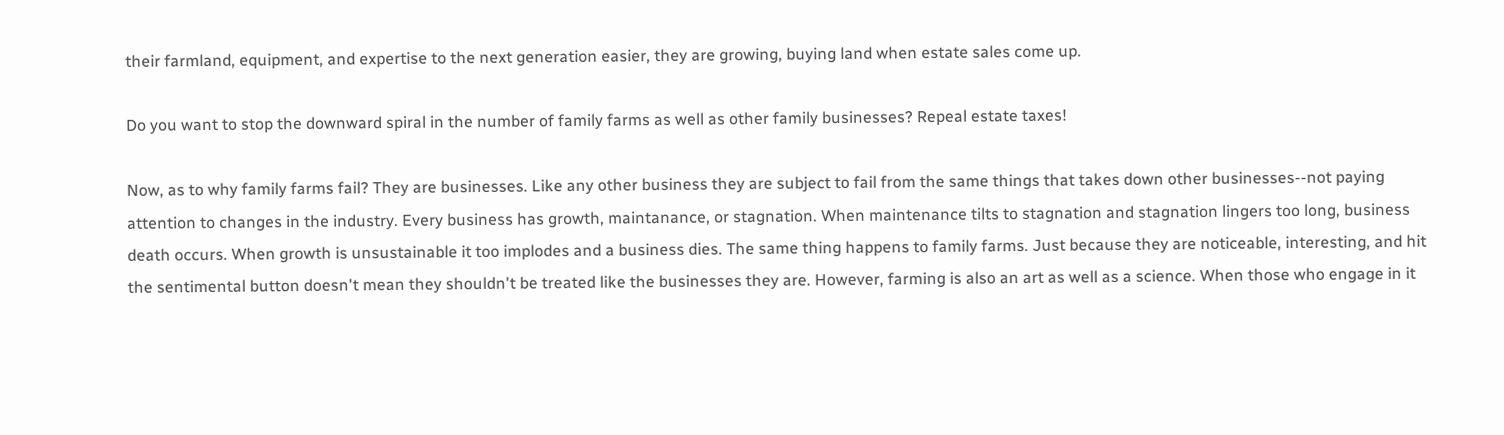their farmland, equipment, and expertise to the next generation easier, they are growing, buying land when estate sales come up.

Do you want to stop the downward spiral in the number of family farms as well as other family businesses? Repeal estate taxes!

Now, as to why family farms fail? They are businesses. Like any other business they are subject to fail from the same things that takes down other businesses--not paying attention to changes in the industry. Every business has growth, maintanance, or stagnation. When maintenance tilts to stagnation and stagnation lingers too long, business death occurs. When growth is unsustainable it too implodes and a business dies. The same thing happens to family farms. Just because they are noticeable, interesting, and hit the sentimental button doesn't mean they shouldn't be treated like the businesses they are. However, farming is also an art as well as a science. When those who engage in it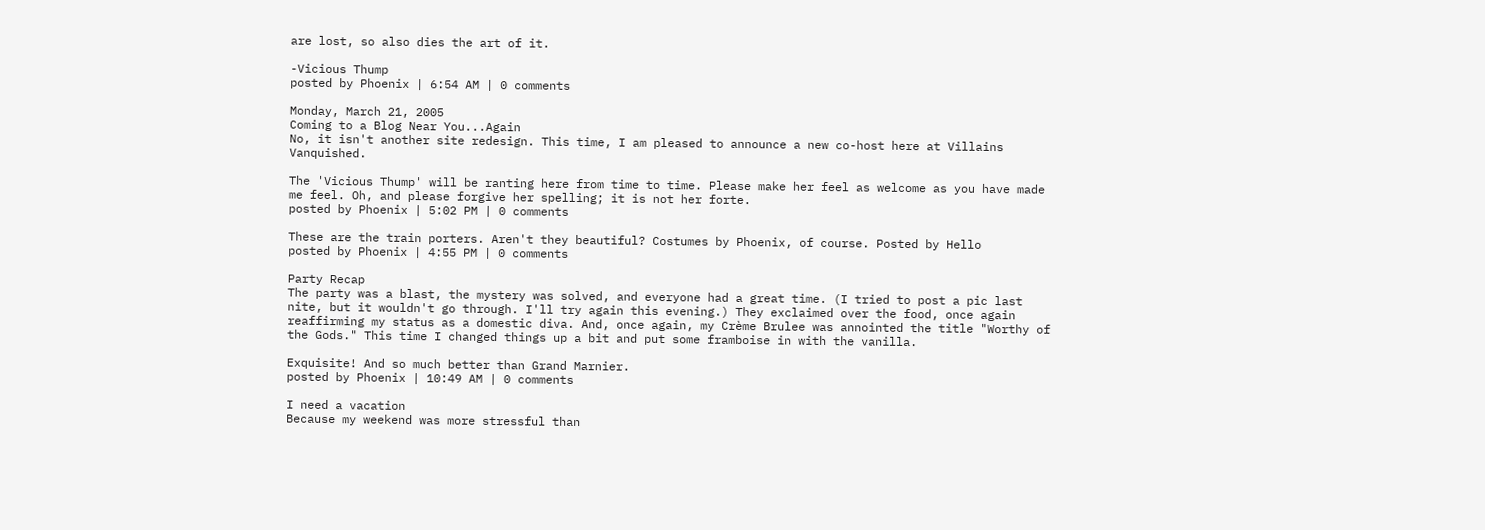are lost, so also dies the art of it.

-Vicious Thump
posted by Phoenix | 6:54 AM | 0 comments

Monday, March 21, 2005
Coming to a Blog Near You...Again
No, it isn't another site redesign. This time, I am pleased to announce a new co-host here at Villains Vanquished.

The 'Vicious Thump' will be ranting here from time to time. Please make her feel as welcome as you have made me feel. Oh, and please forgive her spelling; it is not her forte.
posted by Phoenix | 5:02 PM | 0 comments

These are the train porters. Aren't they beautiful? Costumes by Phoenix, of course. Posted by Hello
posted by Phoenix | 4:55 PM | 0 comments

Party Recap
The party was a blast, the mystery was solved, and everyone had a great time. (I tried to post a pic last nite, but it wouldn't go through. I'll try again this evening.) They exclaimed over the food, once again reaffirming my status as a domestic diva. And, once again, my Crème Brulee was annointed the title "Worthy of the Gods." This time I changed things up a bit and put some framboise in with the vanilla.

Exquisite! And so much better than Grand Marnier.
posted by Phoenix | 10:49 AM | 0 comments

I need a vacation
Because my weekend was more stressful than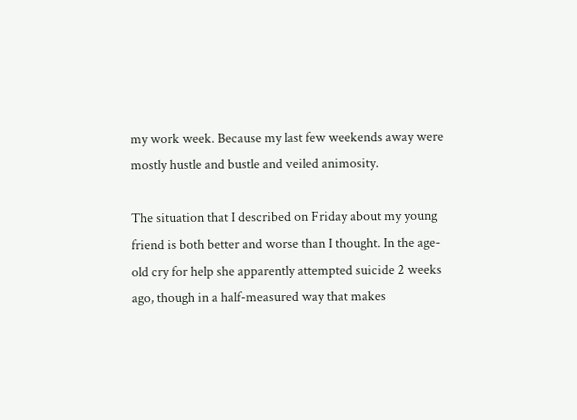my work week. Because my last few weekends away were mostly hustle and bustle and veiled animosity.

The situation that I described on Friday about my young friend is both better and worse than I thought. In the age-old cry for help she apparently attempted suicide 2 weeks ago, though in a half-measured way that makes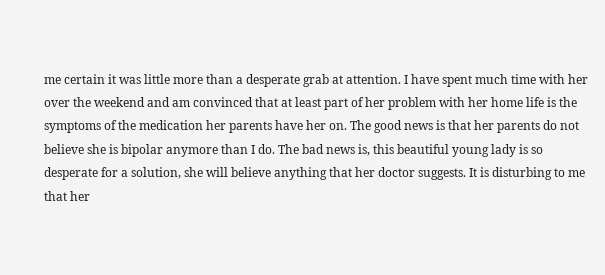me certain it was little more than a desperate grab at attention. I have spent much time with her over the weekend and am convinced that at least part of her problem with her home life is the symptoms of the medication her parents have her on. The good news is that her parents do not believe she is bipolar anymore than I do. The bad news is, this beautiful young lady is so desperate for a solution, she will believe anything that her doctor suggests. It is disturbing to me that her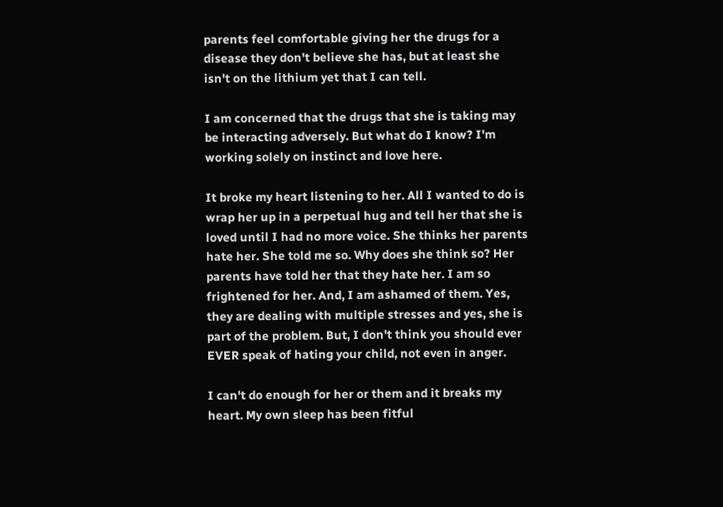parents feel comfortable giving her the drugs for a disease they don't believe she has, but at least she isn't on the lithium yet that I can tell.

I am concerned that the drugs that she is taking may be interacting adversely. But what do I know? I'm working solely on instinct and love here.

It broke my heart listening to her. All I wanted to do is wrap her up in a perpetual hug and tell her that she is loved until I had no more voice. She thinks her parents hate her. She told me so. Why does she think so? Her parents have told her that they hate her. I am so frightened for her. And, I am ashamed of them. Yes, they are dealing with multiple stresses and yes, she is part of the problem. But, I don't think you should ever EVER speak of hating your child, not even in anger.

I can't do enough for her or them and it breaks my heart. My own sleep has been fitful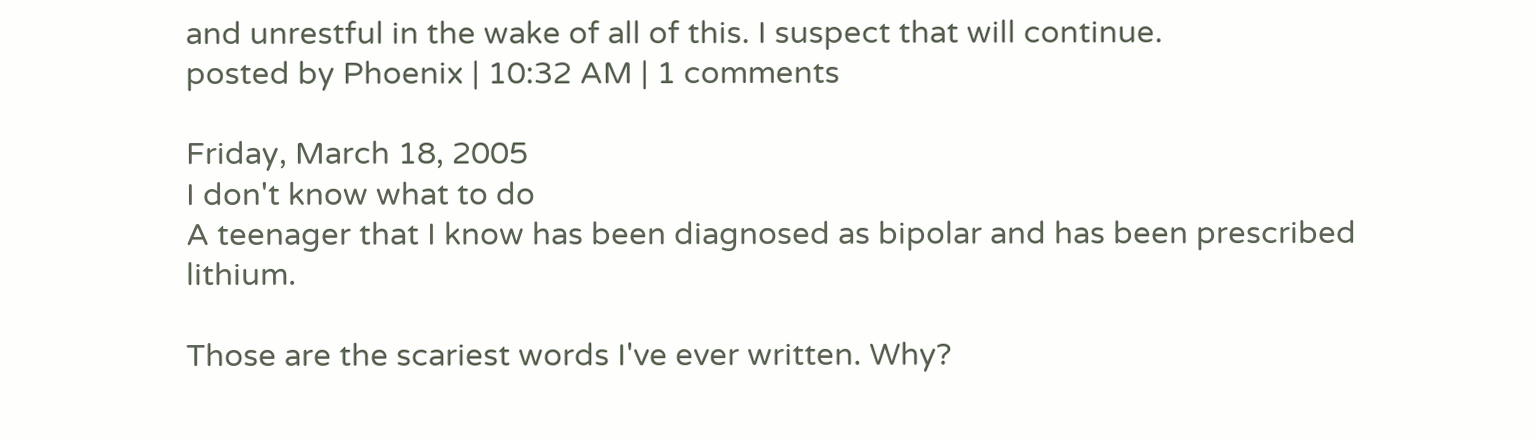and unrestful in the wake of all of this. I suspect that will continue.
posted by Phoenix | 10:32 AM | 1 comments

Friday, March 18, 2005
I don't know what to do
A teenager that I know has been diagnosed as bipolar and has been prescribed lithium.

Those are the scariest words I've ever written. Why?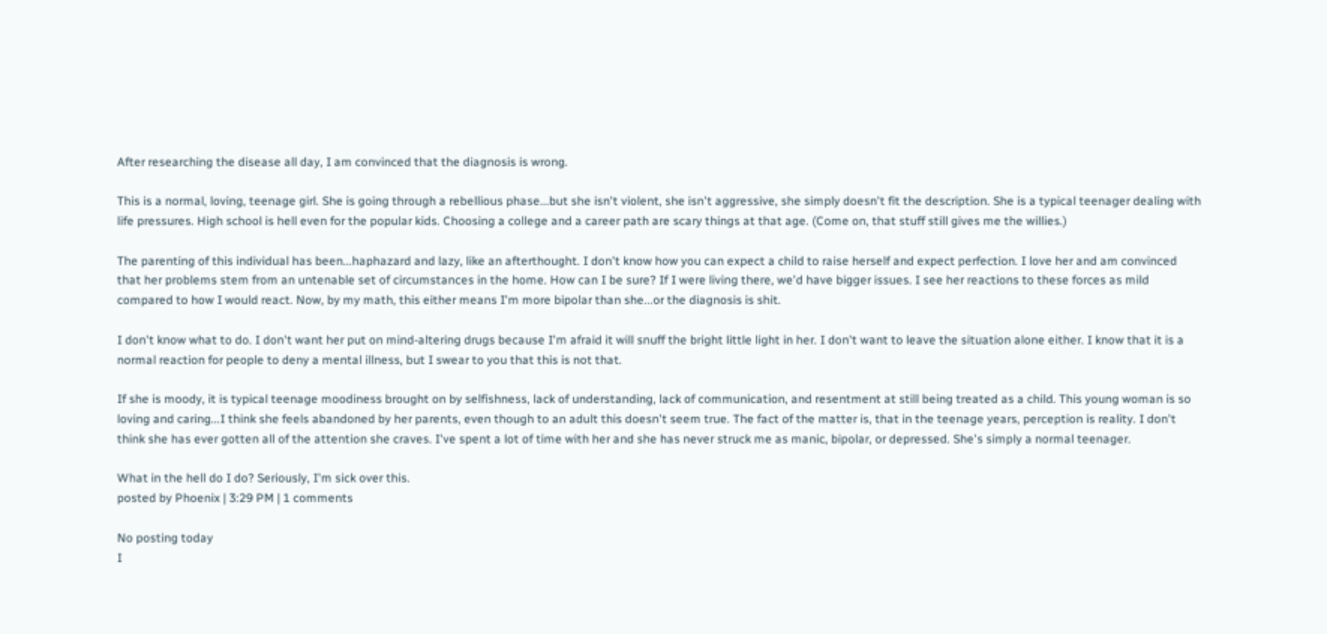After researching the disease all day, I am convinced that the diagnosis is wrong.

This is a normal, loving, teenage girl. She is going through a rebellious phase...but she isn't violent, she isn't aggressive, she simply doesn't fit the description. She is a typical teenager dealing with life pressures. High school is hell even for the popular kids. Choosing a college and a career path are scary things at that age. (Come on, that stuff still gives me the willies.)

The parenting of this individual has been...haphazard and lazy, like an afterthought. I don't know how you can expect a child to raise herself and expect perfection. I love her and am convinced that her problems stem from an untenable set of circumstances in the home. How can I be sure? If I were living there, we'd have bigger issues. I see her reactions to these forces as mild compared to how I would react. Now, by my math, this either means I'm more bipolar than she...or the diagnosis is shit.

I don't know what to do. I don't want her put on mind-altering drugs because I'm afraid it will snuff the bright little light in her. I don't want to leave the situation alone either. I know that it is a normal reaction for people to deny a mental illness, but I swear to you that this is not that.

If she is moody, it is typical teenage moodiness brought on by selfishness, lack of understanding, lack of communication, and resentment at still being treated as a child. This young woman is so loving and caring...I think she feels abandoned by her parents, even though to an adult this doesn't seem true. The fact of the matter is, that in the teenage years, perception is reality. I don't think she has ever gotten all of the attention she craves. I've spent a lot of time with her and she has never struck me as manic, bipolar, or depressed. She's simply a normal teenager.

What in the hell do I do? Seriously, I'm sick over this.
posted by Phoenix | 3:29 PM | 1 comments

No posting today
I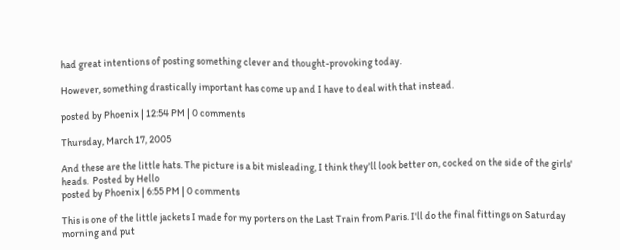had great intentions of posting something clever and thought-provoking today.

However, something drastically important has come up and I have to deal with that instead.

posted by Phoenix | 12:54 PM | 0 comments

Thursday, March 17, 2005

And these are the little hats. The picture is a bit misleading, I think they'll look better on, cocked on the side of the girls' heads.  Posted by Hello
posted by Phoenix | 6:55 PM | 0 comments

This is one of the little jackets I made for my porters on the Last Train from Paris. I'll do the final fittings on Saturday morning and put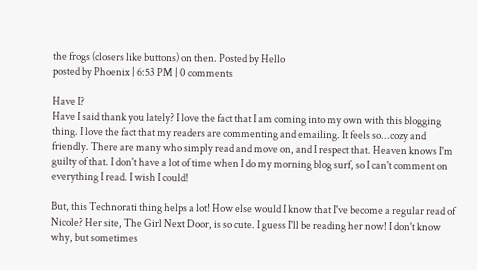the frogs (closers like buttons) on then. Posted by Hello
posted by Phoenix | 6:53 PM | 0 comments

Have I?
Have I said thank you lately? I love the fact that I am coming into my own with this blogging thing. I love the fact that my readers are commenting and emailing. It feels so...cozy and friendly. There are many who simply read and move on, and I respect that. Heaven knows I'm guilty of that. I don't have a lot of time when I do my morning blog surf, so I can't comment on everything I read. I wish I could!

But, this Technorati thing helps a lot! How else would I know that I've become a regular read of Nicole? Her site, The Girl Next Door, is so cute. I guess I'll be reading her now! I don't know why, but sometimes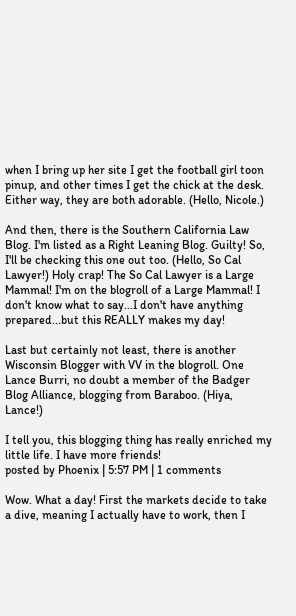when I bring up her site I get the football girl toon pinup, and other times I get the chick at the desk. Either way, they are both adorable. (Hello, Nicole.)

And then, there is the Southern California Law Blog. I'm listed as a Right Leaning Blog. Guilty! So, I'll be checking this one out too. (Hello, So Cal Lawyer!) Holy crap! The So Cal Lawyer is a Large Mammal! I'm on the blogroll of a Large Mammal! I don't know what to say...I don't have anything prepared...but this REALLY makes my day!

Last but certainly not least, there is another Wisconsin Blogger with VV in the blogroll. One Lance Burri, no doubt a member of the Badger Blog Alliance, blogging from Baraboo. (Hiya, Lance!)

I tell you, this blogging thing has really enriched my little life. I have more friends!
posted by Phoenix | 5:57 PM | 1 comments

Wow. What a day! First the markets decide to take a dive, meaning I actually have to work, then I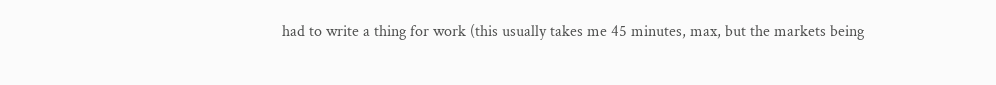had to write a thing for work (this usually takes me 45 minutes, max, but the markets being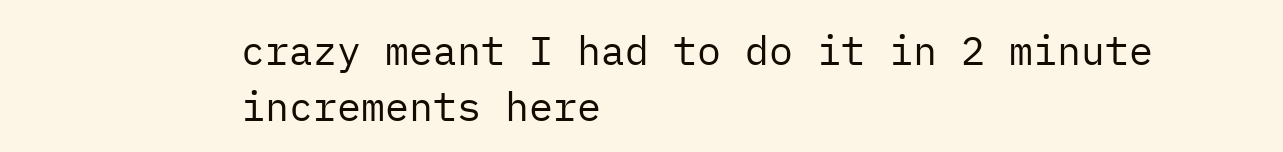crazy meant I had to do it in 2 minute increments here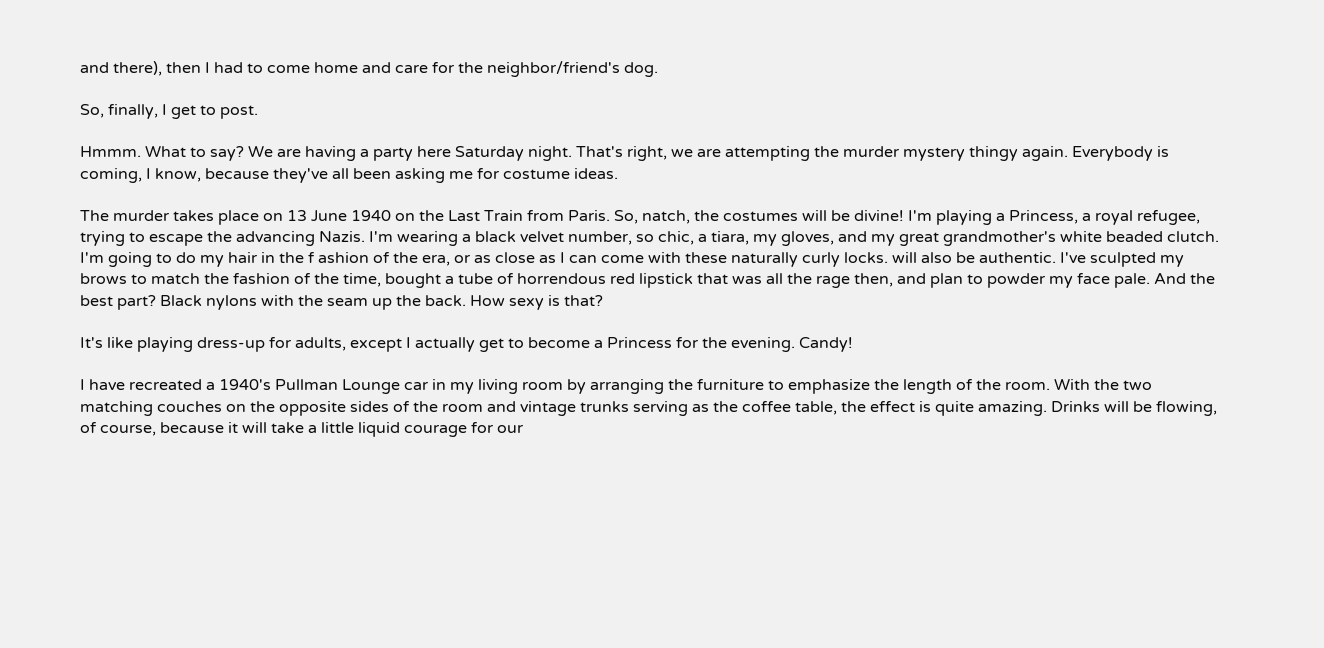and there), then I had to come home and care for the neighbor/friend's dog.

So, finally, I get to post.

Hmmm. What to say? We are having a party here Saturday night. That's right, we are attempting the murder mystery thingy again. Everybody is coming, I know, because they've all been asking me for costume ideas.

The murder takes place on 13 June 1940 on the Last Train from Paris. So, natch, the costumes will be divine! I'm playing a Princess, a royal refugee, trying to escape the advancing Nazis. I'm wearing a black velvet number, so chic, a tiara, my gloves, and my great grandmother's white beaded clutch. I'm going to do my hair in the f ashion of the era, or as close as I can come with these naturally curly locks. will also be authentic. I've sculpted my brows to match the fashion of the time, bought a tube of horrendous red lipstick that was all the rage then, and plan to powder my face pale. And the best part? Black nylons with the seam up the back. How sexy is that?

It's like playing dress-up for adults, except I actually get to become a Princess for the evening. Candy!

I have recreated a 1940's Pullman Lounge car in my living room by arranging the furniture to emphasize the length of the room. With the two matching couches on the opposite sides of the room and vintage trunks serving as the coffee table, the effect is quite amazing. Drinks will be flowing, of course, because it will take a little liquid courage for our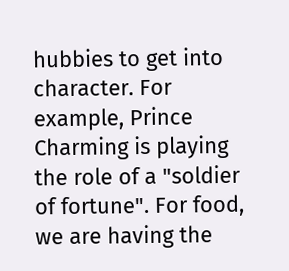hubbies to get into character. For example, Prince Charming is playing the role of a "soldier of fortune". For food, we are having the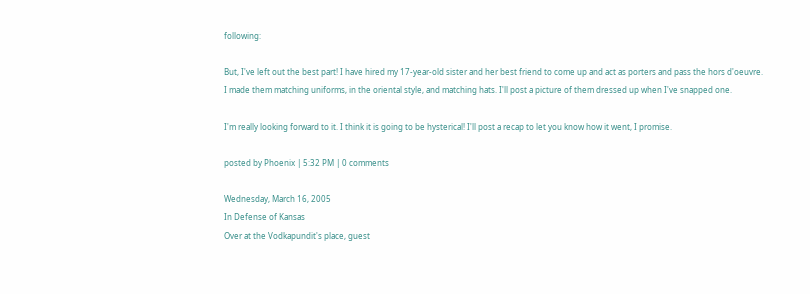following:

But, I've left out the best part! I have hired my 17-year-old sister and her best friend to come up and act as porters and pass the hors d'oeuvre. I made them matching uniforms, in the oriental style, and matching hats. I'll post a picture of them dressed up when I've snapped one.

I'm really looking forward to it. I think it is going to be hysterical! I'll post a recap to let you know how it went, I promise.

posted by Phoenix | 5:32 PM | 0 comments

Wednesday, March 16, 2005
In Defense of Kansas
Over at the Vodkapundit's place, guest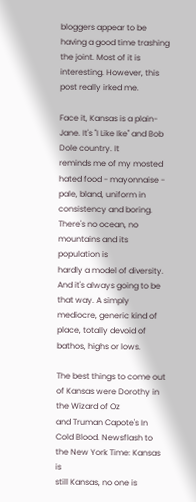bloggers appear to be having a good time trashing the joint. Most of it is interesting. However, this post really irked me.

Face it, Kansas is a plain-Jane. It's "I Like Ike" and Bob Dole country. It
reminds me of my mosted hated food - mayonnaise - pale, bland, uniform in
consistency and boring. There's no ocean, no mountains and its population is
hardly a model of diversity. And it's always going to be that way. A simply
mediocre, generic kind of place, totally devoid of bathos, highs or lows.

The best things to come out of Kansas were Dorothy in the Wizard of Oz
and Truman Capote's In Cold Blood. Newsflash to the New York Time: Kansas is
still Kansas, no one is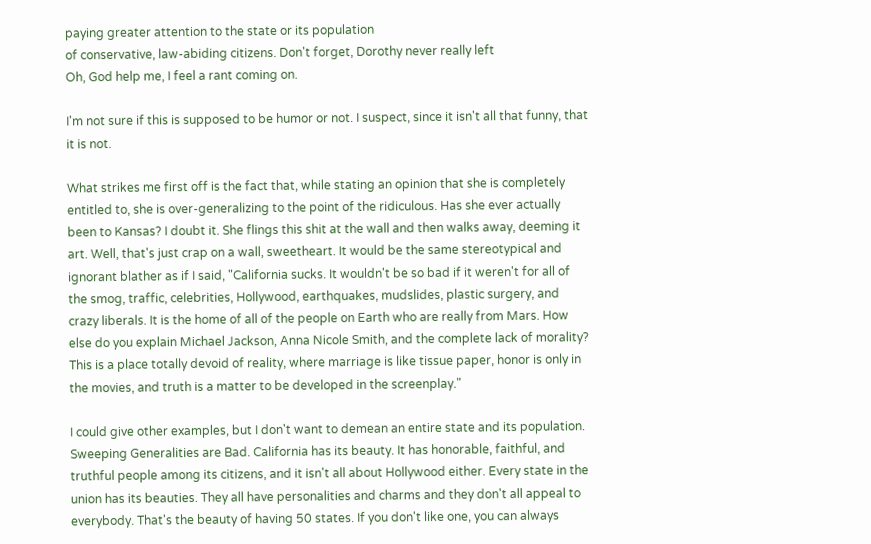paying greater attention to the state or its population
of conservative, law-abiding citizens. Don't forget, Dorothy never really left
Oh, God help me, I feel a rant coming on.

I'm not sure if this is supposed to be humor or not. I suspect, since it isn't all that funny, that it is not.

What strikes me first off is the fact that, while stating an opinion that she is completely entitled to, she is over-generalizing to the point of the ridiculous. Has she ever actually been to Kansas? I doubt it. She flings this shit at the wall and then walks away, deeming it art. Well, that's just crap on a wall, sweetheart. It would be the same stereotypical and ignorant blather as if I said, "California sucks. It wouldn't be so bad if it weren't for all of the smog, traffic, celebrities, Hollywood, earthquakes, mudslides, plastic surgery, and crazy liberals. It is the home of all of the people on Earth who are really from Mars. How else do you explain Michael Jackson, Anna Nicole Smith, and the complete lack of morality? This is a place totally devoid of reality, where marriage is like tissue paper, honor is only in the movies, and truth is a matter to be developed in the screenplay."

I could give other examples, but I don't want to demean an entire state and its population. Sweeping Generalities are Bad. California has its beauty. It has honorable, faithful, and truthful people among its citizens, and it isn't all about Hollywood either. Every state in the union has its beauties. They all have personalities and charms and they don't all appeal to everybody. That's the beauty of having 50 states. If you don't like one, you can always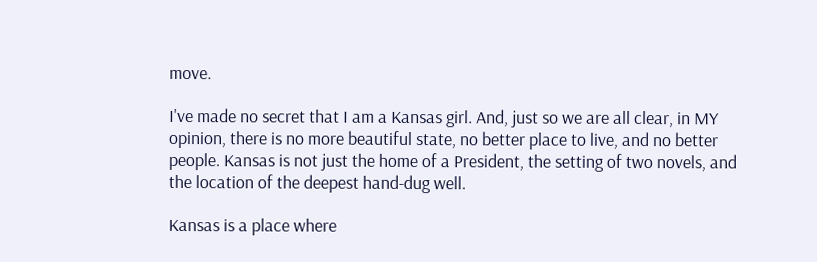move.

I've made no secret that I am a Kansas girl. And, just so we are all clear, in MY opinion, there is no more beautiful state, no better place to live, and no better people. Kansas is not just the home of a President, the setting of two novels, and the location of the deepest hand-dug well.

Kansas is a place where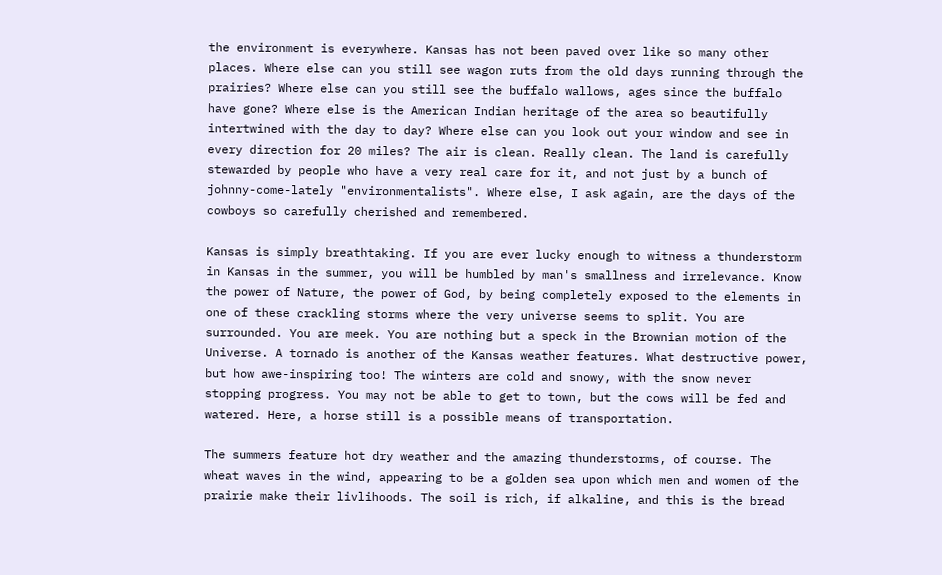the environment is everywhere. Kansas has not been paved over like so many other places. Where else can you still see wagon ruts from the old days running through the prairies? Where else can you still see the buffalo wallows, ages since the buffalo have gone? Where else is the American Indian heritage of the area so beautifully intertwined with the day to day? Where else can you look out your window and see in every direction for 20 miles? The air is clean. Really clean. The land is carefully stewarded by people who have a very real care for it, and not just by a bunch of johnny-come-lately "environmentalists". Where else, I ask again, are the days of the cowboys so carefully cherished and remembered.

Kansas is simply breathtaking. If you are ever lucky enough to witness a thunderstorm in Kansas in the summer, you will be humbled by man's smallness and irrelevance. Know the power of Nature, the power of God, by being completely exposed to the elements in one of these crackling storms where the very universe seems to split. You are surrounded. You are meek. You are nothing but a speck in the Brownian motion of the Universe. A tornado is another of the Kansas weather features. What destructive power, but how awe-inspiring too! The winters are cold and snowy, with the snow never stopping progress. You may not be able to get to town, but the cows will be fed and watered. Here, a horse still is a possible means of transportation.

The summers feature hot dry weather and the amazing thunderstorms, of course. The wheat waves in the wind, appearing to be a golden sea upon which men and women of the prairie make their livlihoods. The soil is rich, if alkaline, and this is the bread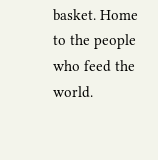basket. Home to the people who feed the world.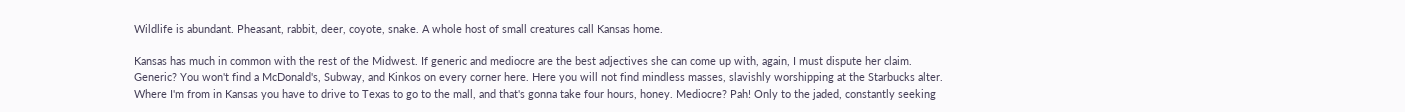Wildlife is abundant. Pheasant, rabbit, deer, coyote, snake. A whole host of small creatures call Kansas home.

Kansas has much in common with the rest of the Midwest. If generic and mediocre are the best adjectives she can come up with, again, I must dispute her claim. Generic? You won't find a McDonald's, Subway, and Kinkos on every corner here. Here you will not find mindless masses, slavishly worshipping at the Starbucks alter. Where I'm from in Kansas you have to drive to Texas to go to the mall, and that's gonna take four hours, honey. Mediocre? Pah! Only to the jaded, constantly seeking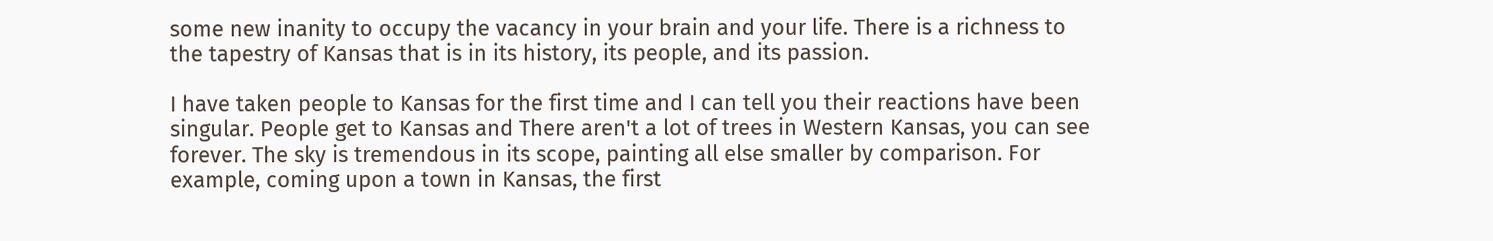some new inanity to occupy the vacancy in your brain and your life. There is a richness to the tapestry of Kansas that is in its history, its people, and its passion.

I have taken people to Kansas for the first time and I can tell you their reactions have been singular. People get to Kansas and There aren't a lot of trees in Western Kansas, you can see forever. The sky is tremendous in its scope, painting all else smaller by comparison. For example, coming upon a town in Kansas, the first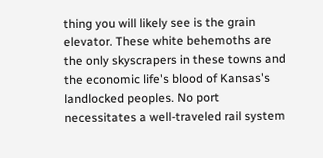thing you will likely see is the grain elevator. These white behemoths are the only skyscrapers in these towns and the economic life's blood of Kansas's landlocked peoples. No port necessitates a well-traveled rail system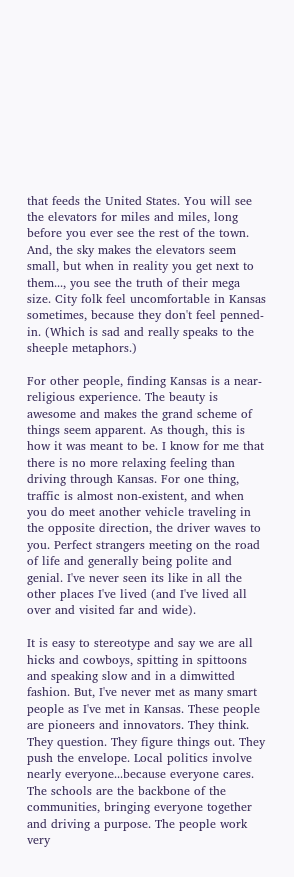that feeds the United States. You will see the elevators for miles and miles, long before you ever see the rest of the town. And, the sky makes the elevators seem small, but when in reality you get next to them..., you see the truth of their mega size. City folk feel uncomfortable in Kansas sometimes, because they don't feel penned-in. (Which is sad and really speaks to the sheeple metaphors.)

For other people, finding Kansas is a near-religious experience. The beauty is awesome and makes the grand scheme of things seem apparent. As though, this is how it was meant to be. I know for me that there is no more relaxing feeling than driving through Kansas. For one thing, traffic is almost non-existent, and when you do meet another vehicle traveling in the opposite direction, the driver waves to you. Perfect strangers meeting on the road of life and generally being polite and genial. I've never seen its like in all the other places I've lived (and I've lived all over and visited far and wide).

It is easy to stereotype and say we are all hicks and cowboys, spitting in spittoons and speaking slow and in a dimwitted fashion. But, I've never met as many smart people as I've met in Kansas. These people are pioneers and innovators. They think. They question. They figure things out. They push the envelope. Local politics involve nearly everyone...because everyone cares. The schools are the backbone of the communities, bringing everyone together and driving a purpose. The people work very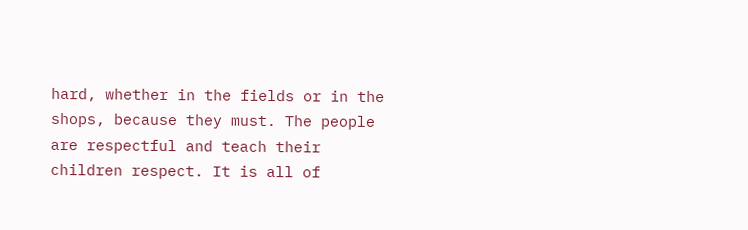hard, whether in the fields or in the shops, because they must. The people are respectful and teach their children respect. It is all of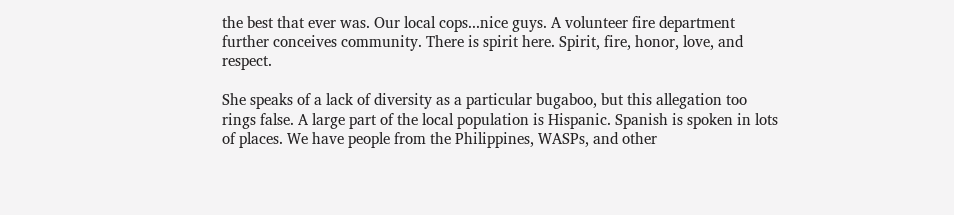the best that ever was. Our local cops...nice guys. A volunteer fire department further conceives community. There is spirit here. Spirit, fire, honor, love, and respect.

She speaks of a lack of diversity as a particular bugaboo, but this allegation too rings false. A large part of the local population is Hispanic. Spanish is spoken in lots of places. We have people from the Philippines, WASPs, and other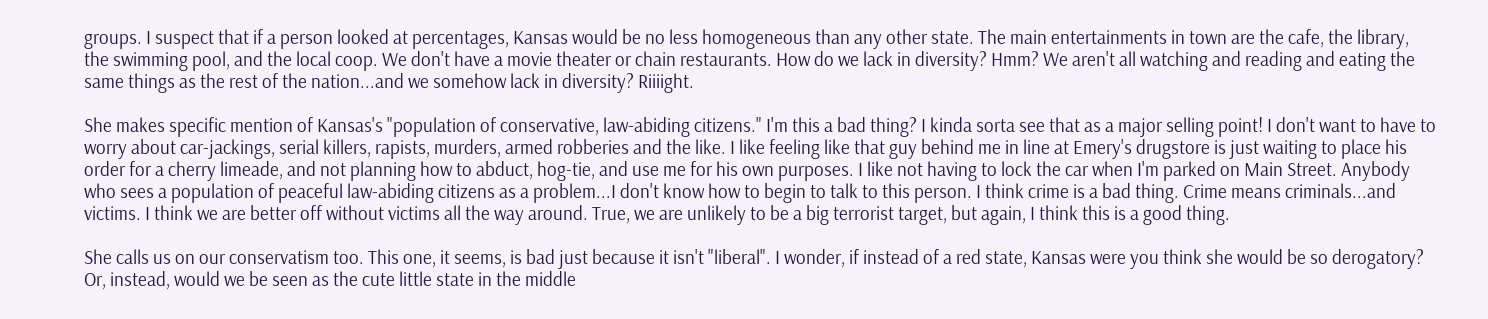groups. I suspect that if a person looked at percentages, Kansas would be no less homogeneous than any other state. The main entertainments in town are the cafe, the library, the swimming pool, and the local coop. We don't have a movie theater or chain restaurants. How do we lack in diversity? Hmm? We aren't all watching and reading and eating the same things as the rest of the nation...and we somehow lack in diversity? Riiiight.

She makes specific mention of Kansas's "population of conservative, law-abiding citizens." I'm this a bad thing? I kinda sorta see that as a major selling point! I don't want to have to worry about car-jackings, serial killers, rapists, murders, armed robberies and the like. I like feeling like that guy behind me in line at Emery's drugstore is just waiting to place his order for a cherry limeade, and not planning how to abduct, hog-tie, and use me for his own purposes. I like not having to lock the car when I'm parked on Main Street. Anybody who sees a population of peaceful law-abiding citizens as a problem...I don't know how to begin to talk to this person. I think crime is a bad thing. Crime means criminals...and victims. I think we are better off without victims all the way around. True, we are unlikely to be a big terrorist target, but again, I think this is a good thing.

She calls us on our conservatism too. This one, it seems, is bad just because it isn't "liberal". I wonder, if instead of a red state, Kansas were you think she would be so derogatory? Or, instead, would we be seen as the cute little state in the middle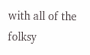with all of the folksy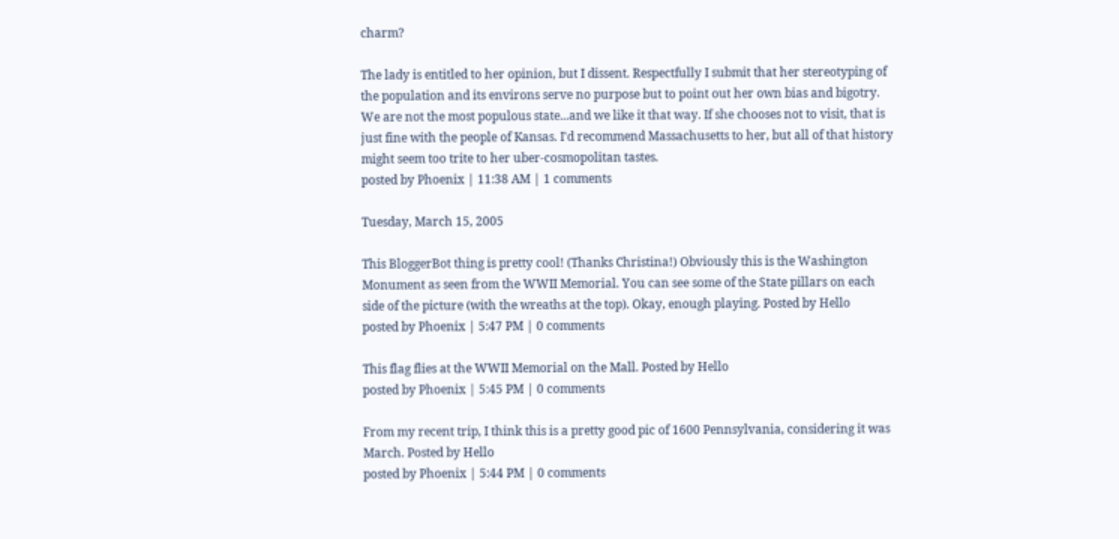charm?

The lady is entitled to her opinion, but I dissent. Respectfully I submit that her stereotyping of the population and its environs serve no purpose but to point out her own bias and bigotry. We are not the most populous state...and we like it that way. If she chooses not to visit, that is just fine with the people of Kansas. I'd recommend Massachusetts to her, but all of that history might seem too trite to her uber-cosmopolitan tastes.
posted by Phoenix | 11:38 AM | 1 comments

Tuesday, March 15, 2005

This BloggerBot thing is pretty cool! (Thanks Christina!) Obviously this is the Washington Monument as seen from the WWII Memorial. You can see some of the State pillars on each side of the picture (with the wreaths at the top). Okay, enough playing. Posted by Hello
posted by Phoenix | 5:47 PM | 0 comments

This flag flies at the WWII Memorial on the Mall. Posted by Hello
posted by Phoenix | 5:45 PM | 0 comments

From my recent trip, I think this is a pretty good pic of 1600 Pennsylvania, considering it was March. Posted by Hello
posted by Phoenix | 5:44 PM | 0 comments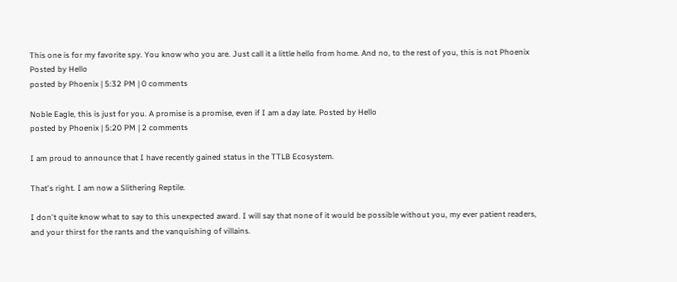This one is for my favorite spy. You know who you are. Just call it a little hello from home. And no, to the rest of you, this is not Phoenix Posted by Hello
posted by Phoenix | 5:32 PM | 0 comments

Noble Eagle, this is just for you. A promise is a promise, even if I am a day late. Posted by Hello
posted by Phoenix | 5:20 PM | 2 comments

I am proud to announce that I have recently gained status in the TTLB Ecosystem.

That's right. I am now a Slithering Reptile.

I don't quite know what to say to this unexpected award. I will say that none of it would be possible without you, my ever patient readers, and your thirst for the rants and the vanquishing of villains.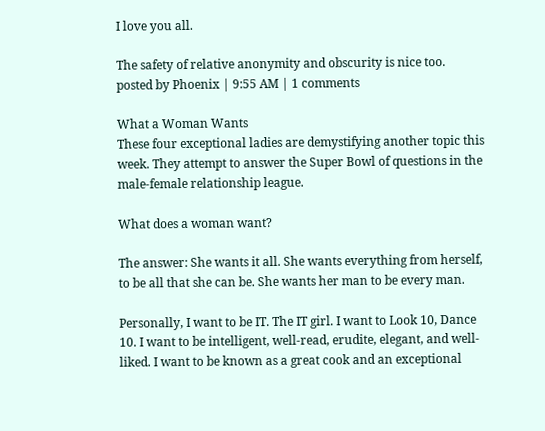I love you all.

The safety of relative anonymity and obscurity is nice too.
posted by Phoenix | 9:55 AM | 1 comments

What a Woman Wants
These four exceptional ladies are demystifying another topic this week. They attempt to answer the Super Bowl of questions in the male-female relationship league.

What does a woman want?

The answer: She wants it all. She wants everything from herself, to be all that she can be. She wants her man to be every man.

Personally, I want to be IT. The IT girl. I want to Look 10, Dance 10. I want to be intelligent, well-read, erudite, elegant, and well-liked. I want to be known as a great cook and an exceptional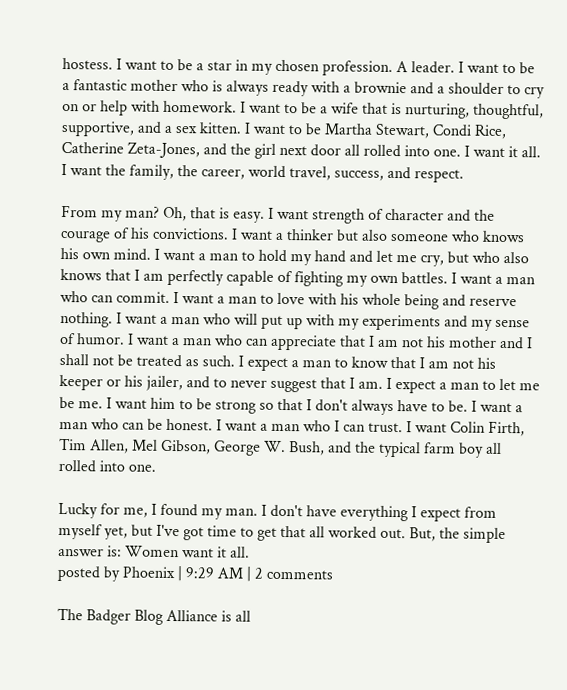hostess. I want to be a star in my chosen profession. A leader. I want to be a fantastic mother who is always ready with a brownie and a shoulder to cry on or help with homework. I want to be a wife that is nurturing, thoughtful, supportive, and a sex kitten. I want to be Martha Stewart, Condi Rice, Catherine Zeta-Jones, and the girl next door all rolled into one. I want it all. I want the family, the career, world travel, success, and respect.

From my man? Oh, that is easy. I want strength of character and the courage of his convictions. I want a thinker but also someone who knows his own mind. I want a man to hold my hand and let me cry, but who also knows that I am perfectly capable of fighting my own battles. I want a man who can commit. I want a man to love with his whole being and reserve nothing. I want a man who will put up with my experiments and my sense of humor. I want a man who can appreciate that I am not his mother and I shall not be treated as such. I expect a man to know that I am not his keeper or his jailer, and to never suggest that I am. I expect a man to let me be me. I want him to be strong so that I don't always have to be. I want a man who can be honest. I want a man who I can trust. I want Colin Firth, Tim Allen, Mel Gibson, George W. Bush, and the typical farm boy all rolled into one.

Lucky for me, I found my man. I don't have everything I expect from myself yet, but I've got time to get that all worked out. But, the simple answer is: Women want it all.
posted by Phoenix | 9:29 AM | 2 comments

The Badger Blog Alliance is all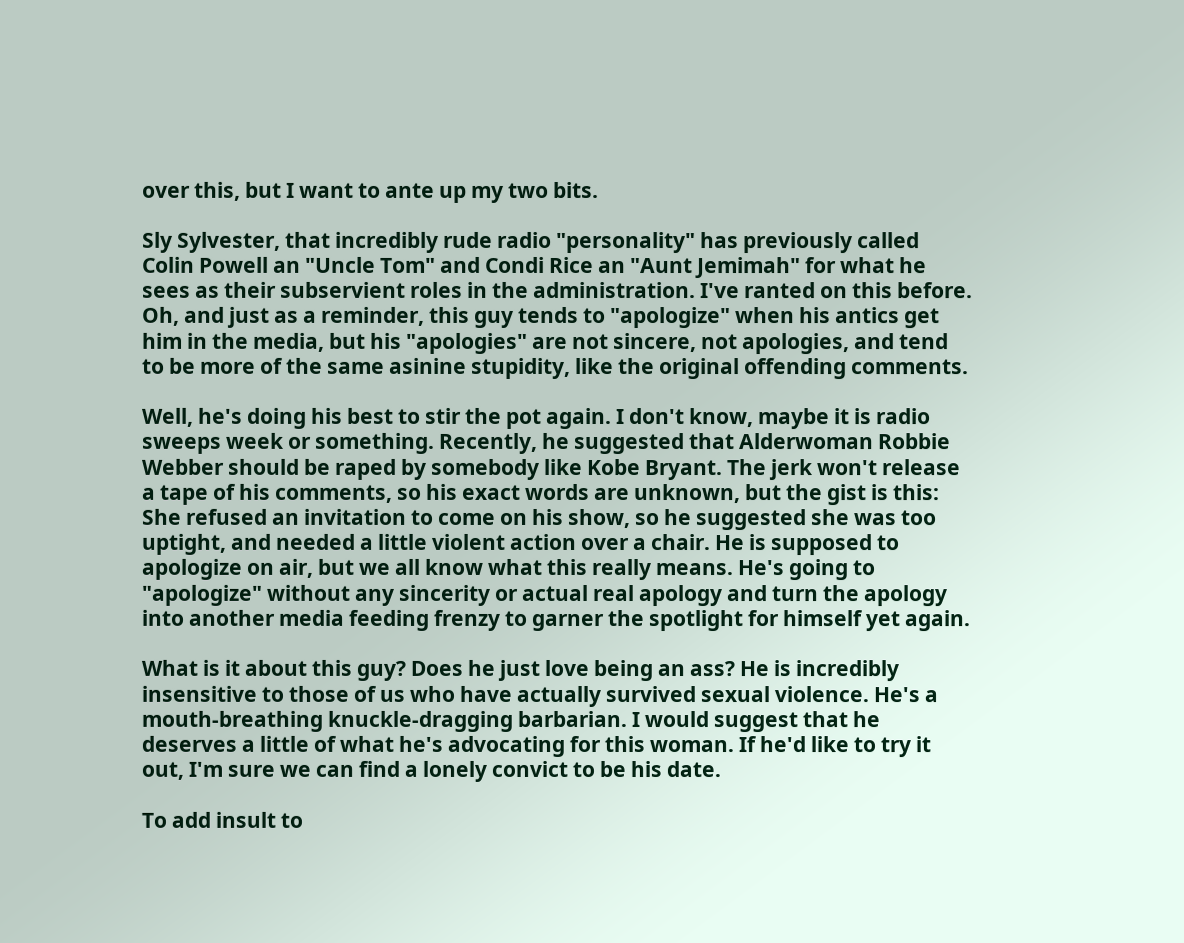over this, but I want to ante up my two bits.

Sly Sylvester, that incredibly rude radio "personality" has previously called Colin Powell an "Uncle Tom" and Condi Rice an "Aunt Jemimah" for what he sees as their subservient roles in the administration. I've ranted on this before. Oh, and just as a reminder, this guy tends to "apologize" when his antics get him in the media, but his "apologies" are not sincere, not apologies, and tend to be more of the same asinine stupidity, like the original offending comments.

Well, he's doing his best to stir the pot again. I don't know, maybe it is radio sweeps week or something. Recently, he suggested that Alderwoman Robbie Webber should be raped by somebody like Kobe Bryant. The jerk won't release a tape of his comments, so his exact words are unknown, but the gist is this: She refused an invitation to come on his show, so he suggested she was too uptight, and needed a little violent action over a chair. He is supposed to apologize on air, but we all know what this really means. He's going to "apologize" without any sincerity or actual real apology and turn the apology into another media feeding frenzy to garner the spotlight for himself yet again.

What is it about this guy? Does he just love being an ass? He is incredibly insensitive to those of us who have actually survived sexual violence. He's a mouth-breathing knuckle-dragging barbarian. I would suggest that he deserves a little of what he's advocating for this woman. If he'd like to try it out, I'm sure we can find a lonely convict to be his date.

To add insult to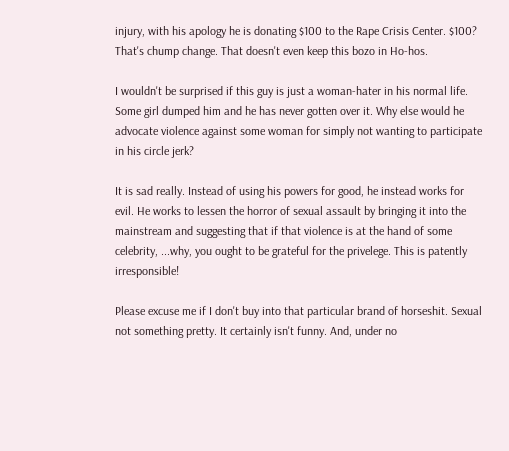injury, with his apology he is donating $100 to the Rape Crisis Center. $100? That's chump change. That doesn't even keep this bozo in Ho-hos.

I wouldn't be surprised if this guy is just a woman-hater in his normal life. Some girl dumped him and he has never gotten over it. Why else would he advocate violence against some woman for simply not wanting to participate in his circle jerk?

It is sad really. Instead of using his powers for good, he instead works for evil. He works to lessen the horror of sexual assault by bringing it into the mainstream and suggesting that if that violence is at the hand of some celebrity, ...why, you ought to be grateful for the privelege. This is patently irresponsible!

Please excuse me if I don't buy into that particular brand of horseshit. Sexual not something pretty. It certainly isn't funny. And, under no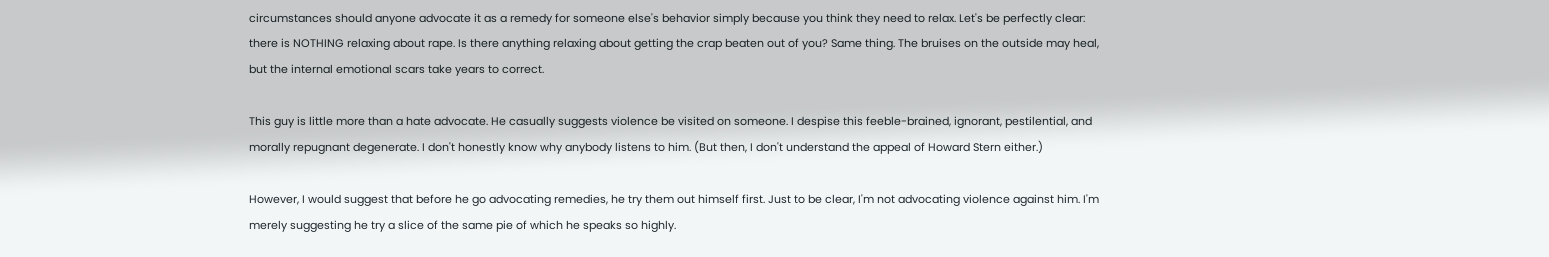circumstances should anyone advocate it as a remedy for someone else's behavior simply because you think they need to relax. Let's be perfectly clear: there is NOTHING relaxing about rape. Is there anything relaxing about getting the crap beaten out of you? Same thing. The bruises on the outside may heal, but the internal emotional scars take years to correct.

This guy is little more than a hate advocate. He casually suggests violence be visited on someone. I despise this feeble-brained, ignorant, pestilential, and morally repugnant degenerate. I don't honestly know why anybody listens to him. (But then, I don't understand the appeal of Howard Stern either.)

However, I would suggest that before he go advocating remedies, he try them out himself first. Just to be clear, I'm not advocating violence against him. I'm merely suggesting he try a slice of the same pie of which he speaks so highly.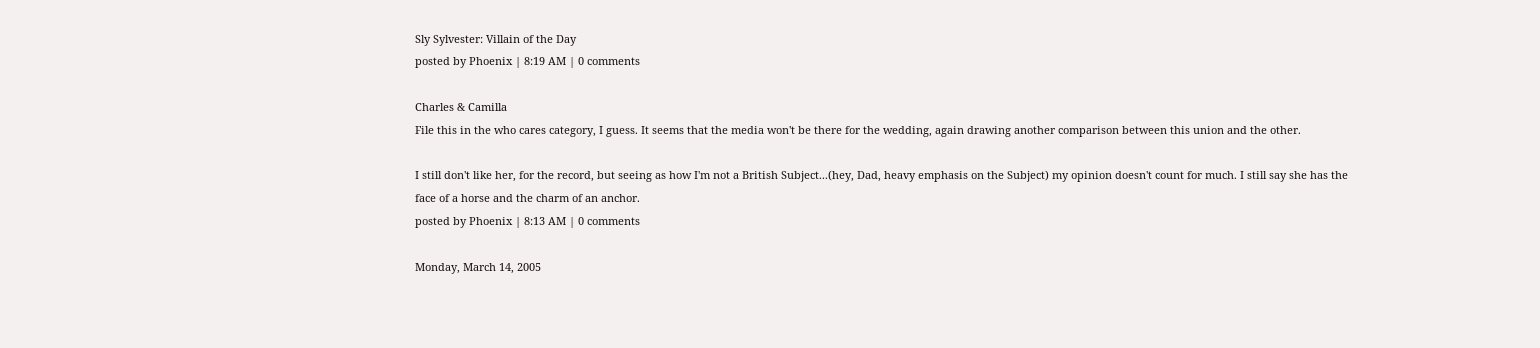Sly Sylvester: Villain of the Day
posted by Phoenix | 8:19 AM | 0 comments

Charles & Camilla
File this in the who cares category, I guess. It seems that the media won't be there for the wedding, again drawing another comparison between this union and the other.

I still don't like her, for the record, but seeing as how I'm not a British Subject...(hey, Dad, heavy emphasis on the Subject) my opinion doesn't count for much. I still say she has the face of a horse and the charm of an anchor.
posted by Phoenix | 8:13 AM | 0 comments

Monday, March 14, 2005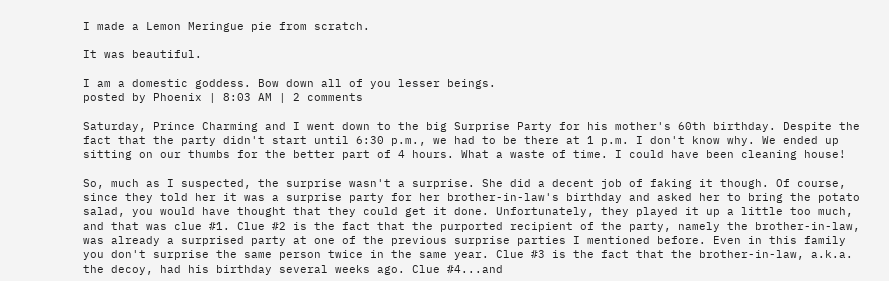I made a Lemon Meringue pie from scratch.

It was beautiful.

I am a domestic goddess. Bow down all of you lesser beings.
posted by Phoenix | 8:03 AM | 2 comments

Saturday, Prince Charming and I went down to the big Surprise Party for his mother's 60th birthday. Despite the fact that the party didn't start until 6:30 p.m., we had to be there at 1 p.m. I don't know why. We ended up sitting on our thumbs for the better part of 4 hours. What a waste of time. I could have been cleaning house!

So, much as I suspected, the surprise wasn't a surprise. She did a decent job of faking it though. Of course, since they told her it was a surprise party for her brother-in-law's birthday and asked her to bring the potato salad, you would have thought that they could get it done. Unfortunately, they played it up a little too much, and that was clue #1. Clue #2 is the fact that the purported recipient of the party, namely the brother-in-law, was already a surprised party at one of the previous surprise parties I mentioned before. Even in this family you don't surprise the same person twice in the same year. Clue #3 is the fact that the brother-in-law, a.k.a. the decoy, had his birthday several weeks ago. Clue #4...and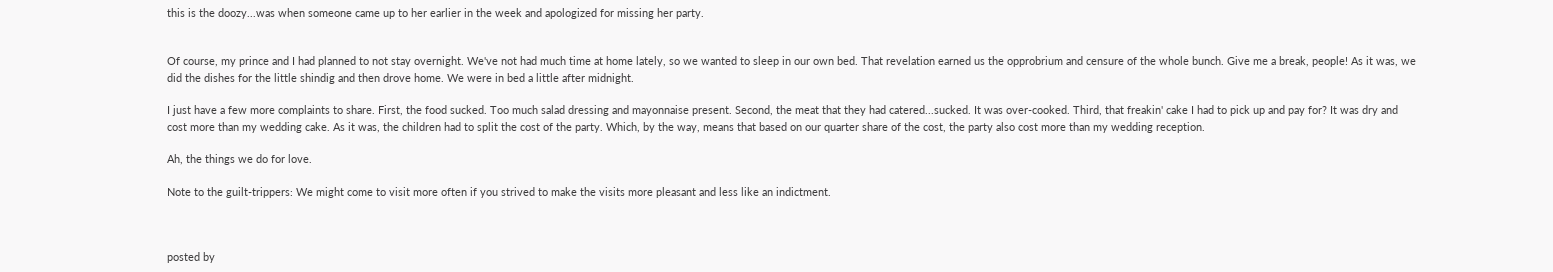this is the doozy...was when someone came up to her earlier in the week and apologized for missing her party.


Of course, my prince and I had planned to not stay overnight. We've not had much time at home lately, so we wanted to sleep in our own bed. That revelation earned us the opprobrium and censure of the whole bunch. Give me a break, people! As it was, we did the dishes for the little shindig and then drove home. We were in bed a little after midnight.

I just have a few more complaints to share. First, the food sucked. Too much salad dressing and mayonnaise present. Second, the meat that they had catered...sucked. It was over-cooked. Third, that freakin' cake I had to pick up and pay for? It was dry and cost more than my wedding cake. As it was, the children had to split the cost of the party. Which, by the way, means that based on our quarter share of the cost, the party also cost more than my wedding reception.

Ah, the things we do for love.

Note to the guilt-trippers: We might come to visit more often if you strived to make the visits more pleasant and less like an indictment.



posted by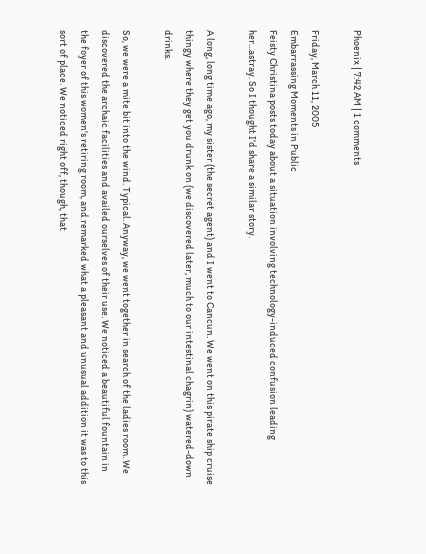Phoenix | 7:42 AM | 1 comments

Friday, March 11, 2005
Embarrassing Moments in Public
Feisty Christina posts today about a situation involving technology-induced confusion leading her...astray. So I thought I'd share a similar story.

A long, long time ago, my sister (the secret agent) and I went to Cancun. We went on this pirate ship cruise thingy where they get you drunk on (we discovered later, much to our intestinal chagrin) watered-down drinks.

So, we were a mite bit into the wind. Typical. Anyway, we went together in search of the ladies room. We discovered the archaic facilities and availed ourselves of their use. We noticed a beautiful fountain in the foyer of this women's retiring room, and remarked what a pleasant and unusual addition it was to this sort of place. We noticed right off, though, that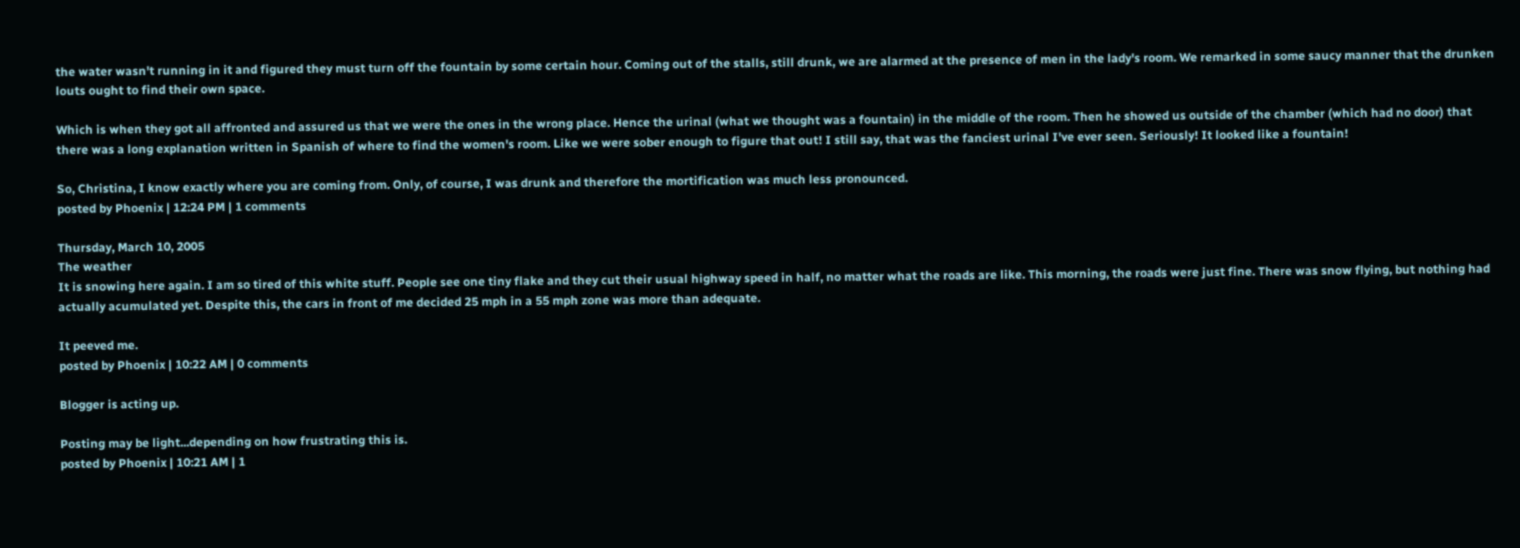the water wasn't running in it and figured they must turn off the fountain by some certain hour. Coming out of the stalls, still drunk, we are alarmed at the presence of men in the lady's room. We remarked in some saucy manner that the drunken louts ought to find their own space.

Which is when they got all affronted and assured us that we were the ones in the wrong place. Hence the urinal (what we thought was a fountain) in the middle of the room. Then he showed us outside of the chamber (which had no door) that there was a long explanation written in Spanish of where to find the women's room. Like we were sober enough to figure that out! I still say, that was the fanciest urinal I've ever seen. Seriously! It looked like a fountain!

So, Christina, I know exactly where you are coming from. Only, of course, I was drunk and therefore the mortification was much less pronounced.
posted by Phoenix | 12:24 PM | 1 comments

Thursday, March 10, 2005
The weather
It is snowing here again. I am so tired of this white stuff. People see one tiny flake and they cut their usual highway speed in half, no matter what the roads are like. This morning, the roads were just fine. There was snow flying, but nothing had actually acumulated yet. Despite this, the cars in front of me decided 25 mph in a 55 mph zone was more than adequate.

It peeved me.
posted by Phoenix | 10:22 AM | 0 comments

Blogger is acting up.

Posting may be light...depending on how frustrating this is.
posted by Phoenix | 10:21 AM | 1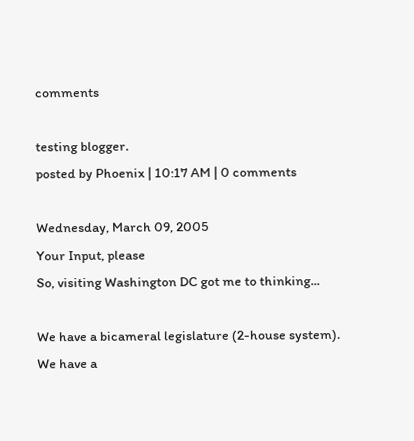comments

testing blogger.
posted by Phoenix | 10:17 AM | 0 comments

Wednesday, March 09, 2005
Your Input, please
So, visiting Washington DC got me to thinking...

We have a bicameral legislature (2-house system). We have a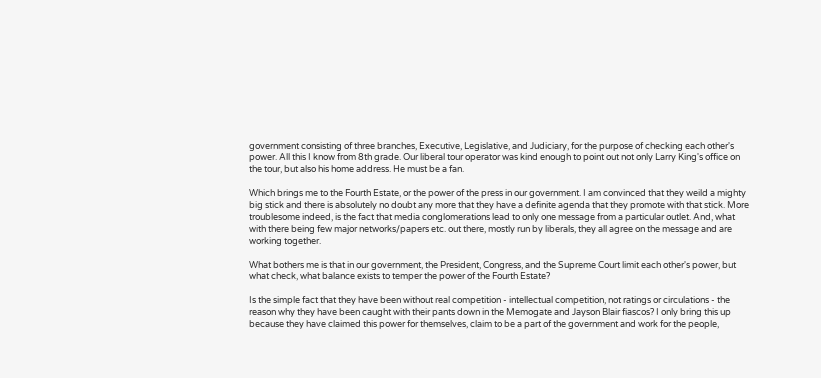government consisting of three branches, Executive, Legislative, and Judiciary, for the purpose of checking each other's power. All this I know from 8th grade. Our liberal tour operator was kind enough to point out not only Larry King's office on the tour, but also his home address. He must be a fan.

Which brings me to the Fourth Estate, or the power of the press in our government. I am convinced that they weild a mighty big stick and there is absolutely no doubt any more that they have a definite agenda that they promote with that stick. More troublesome indeed, is the fact that media conglomerations lead to only one message from a particular outlet. And, what with there being few major networks/papers etc. out there, mostly run by liberals, they all agree on the message and are working together.

What bothers me is that in our government, the President, Congress, and the Supreme Court limit each other's power, but what check, what balance exists to temper the power of the Fourth Estate?

Is the simple fact that they have been without real competition - intellectual competition, not ratings or circulations - the reason why they have been caught with their pants down in the Memogate and Jayson Blair fiascos? I only bring this up because they have claimed this power for themselves, claim to be a part of the government and work for the people,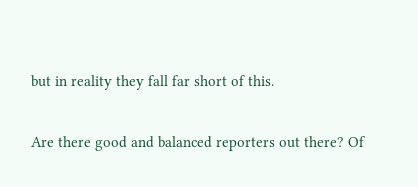but in reality they fall far short of this.

Are there good and balanced reporters out there? Of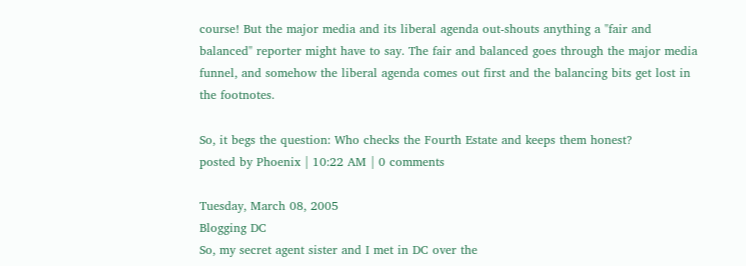course! But the major media and its liberal agenda out-shouts anything a "fair and balanced" reporter might have to say. The fair and balanced goes through the major media funnel, and somehow the liberal agenda comes out first and the balancing bits get lost in the footnotes.

So, it begs the question: Who checks the Fourth Estate and keeps them honest?
posted by Phoenix | 10:22 AM | 0 comments

Tuesday, March 08, 2005
Blogging DC
So, my secret agent sister and I met in DC over the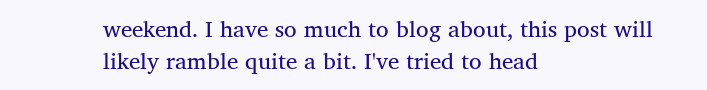weekend. I have so much to blog about, this post will likely ramble quite a bit. I've tried to head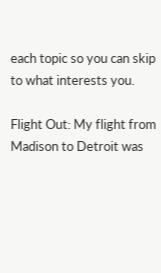each topic so you can skip to what interests you.

Flight Out: My flight from Madison to Detroit was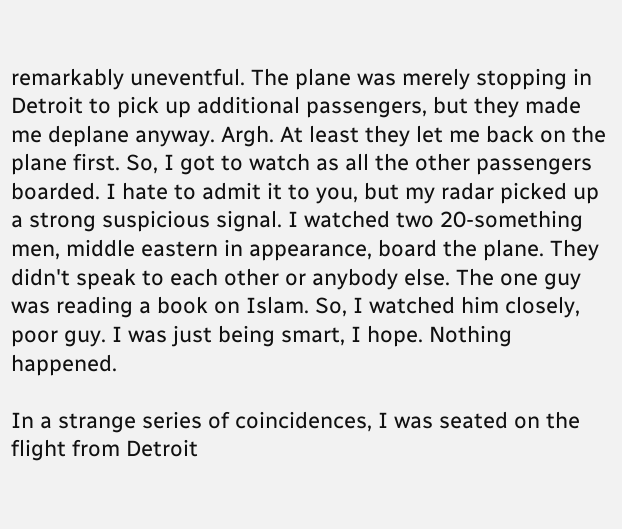remarkably uneventful. The plane was merely stopping in Detroit to pick up additional passengers, but they made me deplane anyway. Argh. At least they let me back on the plane first. So, I got to watch as all the other passengers boarded. I hate to admit it to you, but my radar picked up a strong suspicious signal. I watched two 20-something men, middle eastern in appearance, board the plane. They didn't speak to each other or anybody else. The one guy was reading a book on Islam. So, I watched him closely, poor guy. I was just being smart, I hope. Nothing happened.

In a strange series of coincidences, I was seated on the flight from Detroit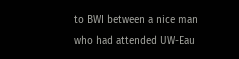to BWI between a nice man who had attended UW-Eau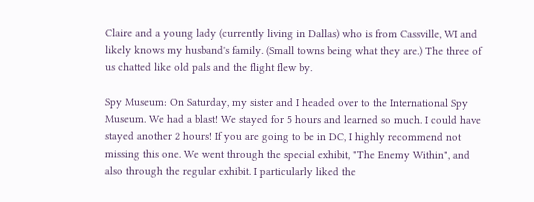Claire and a young lady (currently living in Dallas) who is from Cassville, WI and likely knows my husband's family. (Small towns being what they are.) The three of us chatted like old pals and the flight flew by.

Spy Museum: On Saturday, my sister and I headed over to the International Spy Museum. We had a blast! We stayed for 5 hours and learned so much. I could have stayed another 2 hours! If you are going to be in DC, I highly recommend not missing this one. We went through the special exhibit, "The Enemy Within", and also through the regular exhibit. I particularly liked the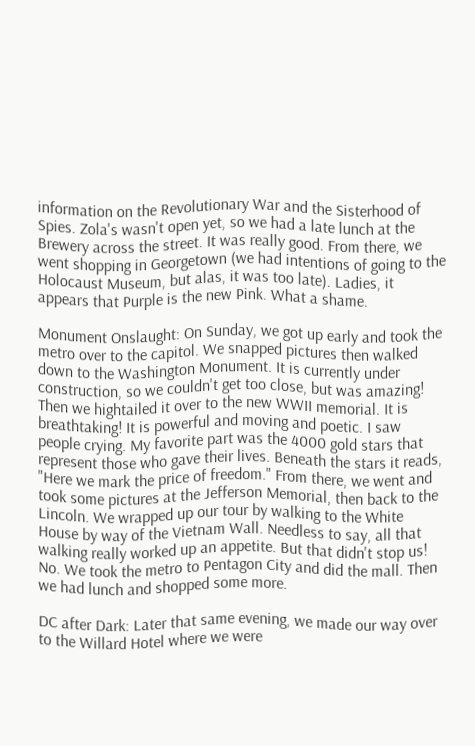information on the Revolutionary War and the Sisterhood of Spies. Zola's wasn't open yet, so we had a late lunch at the Brewery across the street. It was really good. From there, we went shopping in Georgetown (we had intentions of going to the Holocaust Museum, but alas, it was too late). Ladies, it appears that Purple is the new Pink. What a shame.

Monument Onslaught: On Sunday, we got up early and took the metro over to the capitol. We snapped pictures then walked down to the Washington Monument. It is currently under construction, so we couldn't get too close, but was amazing! Then we hightailed it over to the new WWII memorial. It is breathtaking! It is powerful and moving and poetic. I saw people crying. My favorite part was the 4000 gold stars that represent those who gave their lives. Beneath the stars it reads, "Here we mark the price of freedom." From there, we went and took some pictures at the Jefferson Memorial, then back to the Lincoln. We wrapped up our tour by walking to the White House by way of the Vietnam Wall. Needless to say, all that walking really worked up an appetite. But that didn't stop us! No. We took the metro to Pentagon City and did the mall. Then we had lunch and shopped some more.

DC after Dark: Later that same evening, we made our way over to the Willard Hotel where we were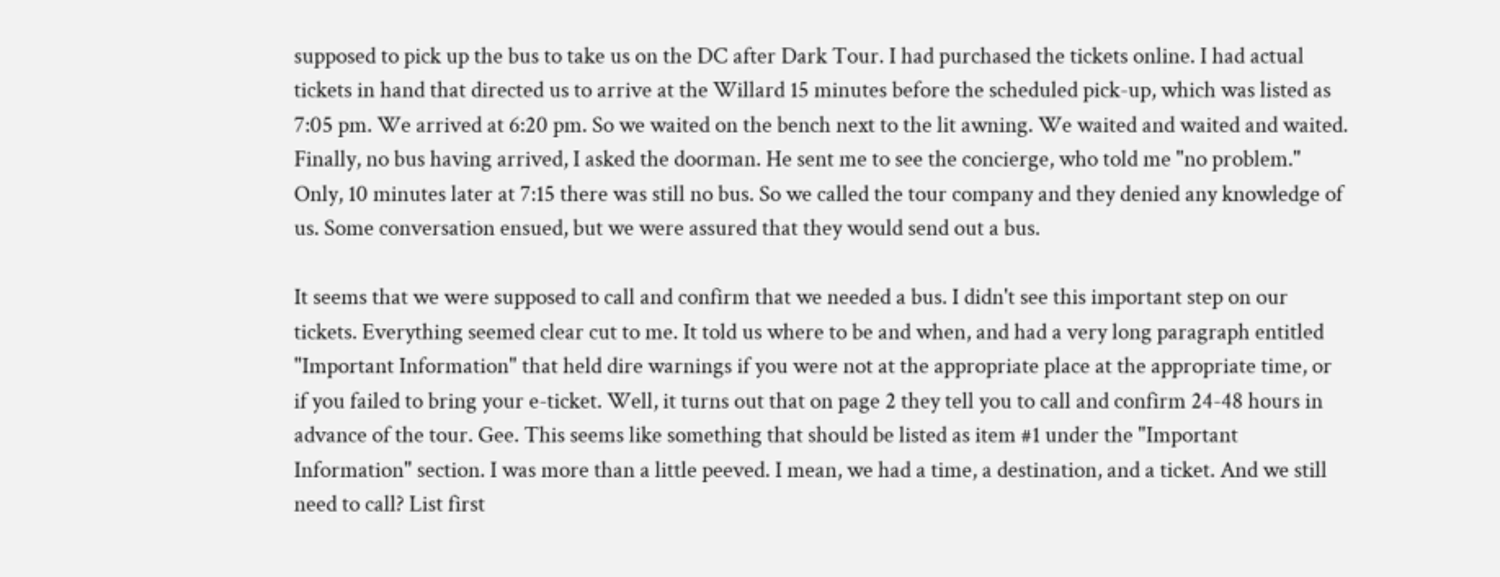supposed to pick up the bus to take us on the DC after Dark Tour. I had purchased the tickets online. I had actual tickets in hand that directed us to arrive at the Willard 15 minutes before the scheduled pick-up, which was listed as 7:05 pm. We arrived at 6:20 pm. So we waited on the bench next to the lit awning. We waited and waited and waited. Finally, no bus having arrived, I asked the doorman. He sent me to see the concierge, who told me "no problem." Only, 10 minutes later at 7:15 there was still no bus. So we called the tour company and they denied any knowledge of us. Some conversation ensued, but we were assured that they would send out a bus.

It seems that we were supposed to call and confirm that we needed a bus. I didn't see this important step on our tickets. Everything seemed clear cut to me. It told us where to be and when, and had a very long paragraph entitled "Important Information" that held dire warnings if you were not at the appropriate place at the appropriate time, or if you failed to bring your e-ticket. Well, it turns out that on page 2 they tell you to call and confirm 24-48 hours in advance of the tour. Gee. This seems like something that should be listed as item #1 under the "Important Information" section. I was more than a little peeved. I mean, we had a time, a destination, and a ticket. And we still need to call? List first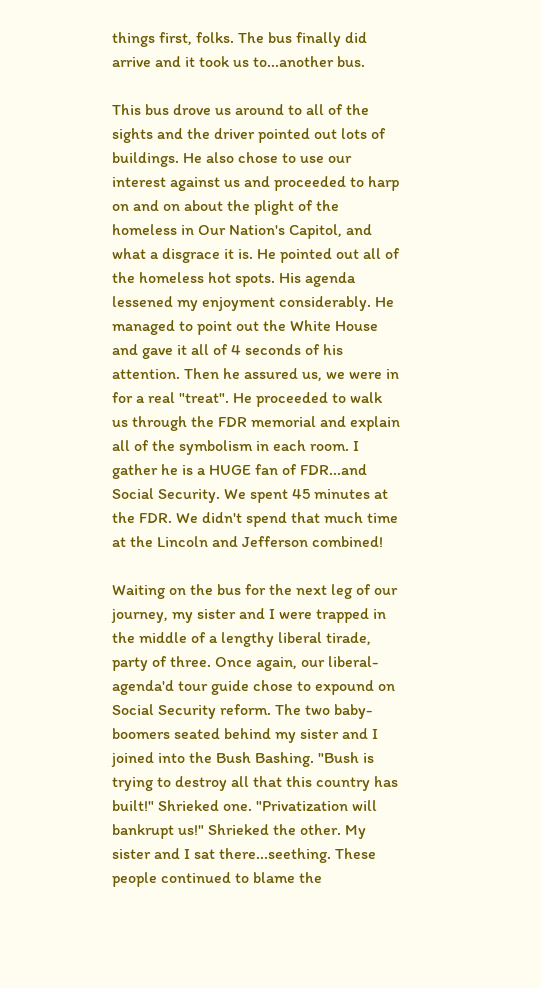things first, folks. The bus finally did arrive and it took us to...another bus.

This bus drove us around to all of the sights and the driver pointed out lots of buildings. He also chose to use our interest against us and proceeded to harp on and on about the plight of the homeless in Our Nation's Capitol, and what a disgrace it is. He pointed out all of the homeless hot spots. His agenda lessened my enjoyment considerably. He managed to point out the White House and gave it all of 4 seconds of his attention. Then he assured us, we were in for a real "treat". He proceeded to walk us through the FDR memorial and explain all of the symbolism in each room. I gather he is a HUGE fan of FDR...and Social Security. We spent 45 minutes at the FDR. We didn't spend that much time at the Lincoln and Jefferson combined!

Waiting on the bus for the next leg of our journey, my sister and I were trapped in the middle of a lengthy liberal tirade, party of three. Once again, our liberal-agenda'd tour guide chose to expound on Social Security reform. The two baby-boomers seated behind my sister and I joined into the Bush Bashing. "Bush is trying to destroy all that this country has built!" Shrieked one. "Privatization will bankrupt us!" Shrieked the other. My sister and I sat there...seething. These people continued to blame the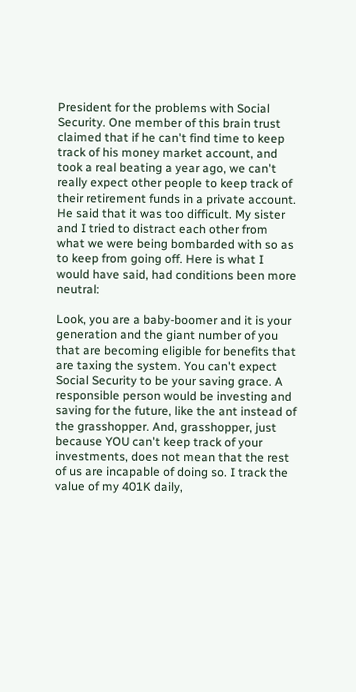President for the problems with Social Security. One member of this brain trust claimed that if he can't find time to keep track of his money market account, and took a real beating a year ago, we can't really expect other people to keep track of their retirement funds in a private account. He said that it was too difficult. My sister and I tried to distract each other from what we were being bombarded with so as to keep from going off. Here is what I would have said, had conditions been more neutral:

Look, you are a baby-boomer and it is your generation and the giant number of you that are becoming eligible for benefits that are taxing the system. You can't expect Social Security to be your saving grace. A responsible person would be investing and saving for the future, like the ant instead of the grasshopper. And, grasshopper, just because YOU can't keep track of your investments, does not mean that the rest of us are incapable of doing so. I track the value of my 401K daily,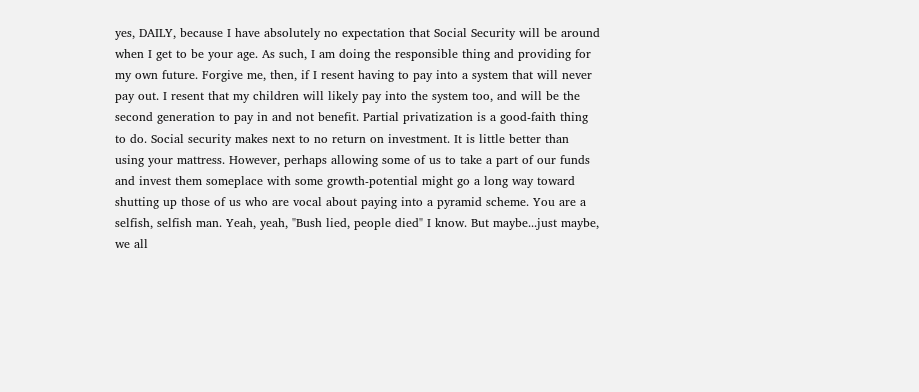yes, DAILY, because I have absolutely no expectation that Social Security will be around when I get to be your age. As such, I am doing the responsible thing and providing for my own future. Forgive me, then, if I resent having to pay into a system that will never pay out. I resent that my children will likely pay into the system too, and will be the second generation to pay in and not benefit. Partial privatization is a good-faith thing to do. Social security makes next to no return on investment. It is little better than using your mattress. However, perhaps allowing some of us to take a part of our funds and invest them someplace with some growth-potential might go a long way toward shutting up those of us who are vocal about paying into a pyramid scheme. You are a selfish, selfish man. Yeah, yeah, "Bush lied, people died" I know. But maybe...just maybe, we all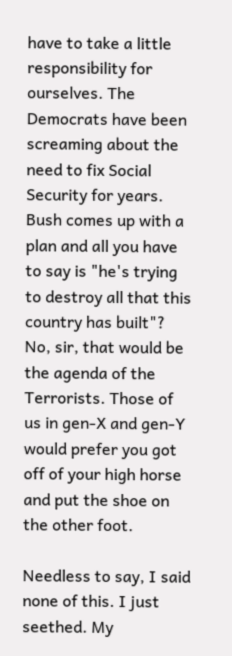have to take a little responsibility for ourselves. The Democrats have been screaming about the need to fix Social Security for years. Bush comes up with a plan and all you have to say is "he's trying to destroy all that this country has built"? No, sir, that would be the agenda of the Terrorists. Those of us in gen-X and gen-Y would prefer you got off of your high horse and put the shoe on the other foot.

Needless to say, I said none of this. I just seethed. My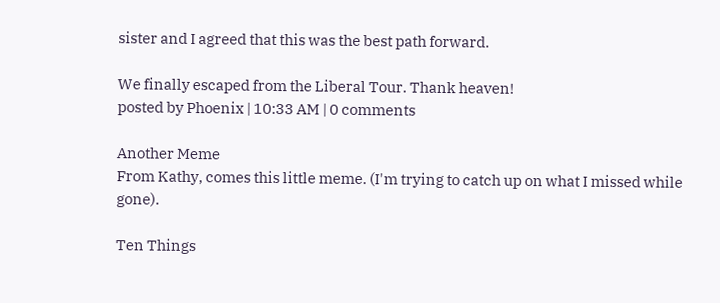sister and I agreed that this was the best path forward.

We finally escaped from the Liberal Tour. Thank heaven!
posted by Phoenix | 10:33 AM | 0 comments

Another Meme
From Kathy, comes this little meme. (I'm trying to catch up on what I missed while gone).

Ten Things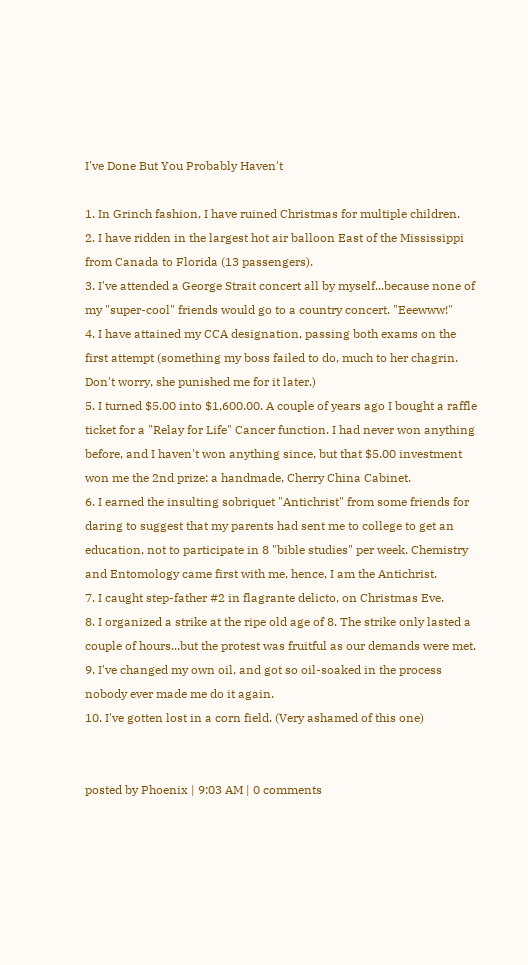I've Done But You Probably Haven't

1. In Grinch fashion, I have ruined Christmas for multiple children.
2. I have ridden in the largest hot air balloon East of the Mississippi from Canada to Florida (13 passengers).
3. I've attended a George Strait concert all by myself...because none of my "super-cool" friends would go to a country concert. "Eeewww!"
4. I have attained my CCA designation, passing both exams on the first attempt (something my boss failed to do, much to her chagrin. Don't worry, she punished me for it later.)
5. I turned $5.00 into $1,600.00. A couple of years ago I bought a raffle ticket for a "Relay for Life" Cancer function. I had never won anything before, and I haven't won anything since, but that $5.00 investment won me the 2nd prize: a handmade, Cherry China Cabinet.
6. I earned the insulting sobriquet "Antichrist" from some friends for daring to suggest that my parents had sent me to college to get an education, not to participate in 8 "bible studies" per week. Chemistry and Entomology came first with me, hence, I am the Antichrist.
7. I caught step-father #2 in flagrante delicto, on Christmas Eve.
8. I organized a strike at the ripe old age of 8. The strike only lasted a couple of hours...but the protest was fruitful as our demands were met.
9. I've changed my own oil, and got so oil-soaked in the process nobody ever made me do it again.
10. I've gotten lost in a corn field. (Very ashamed of this one)


posted by Phoenix | 9:03 AM | 0 comments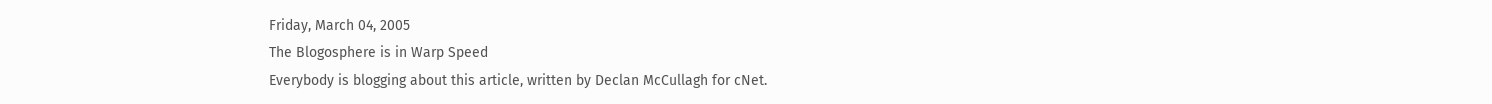Friday, March 04, 2005
The Blogosphere is in Warp Speed
Everybody is blogging about this article, written by Declan McCullagh for cNet.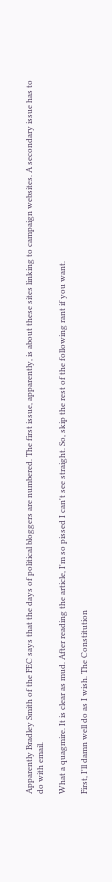Apparently Bradley Smith of the FEC says that the days of political bloggers are numbered. The first issue, apparently, is about these sites linking to campaign websites. A secondary issue has to do with email.

What a quagmire. It is clear as mud. After reading the article, I'm so pissed I can't see straight. So, skip the rest of the following rant if you want.

First, I'll damn well do as I wish. The Constitution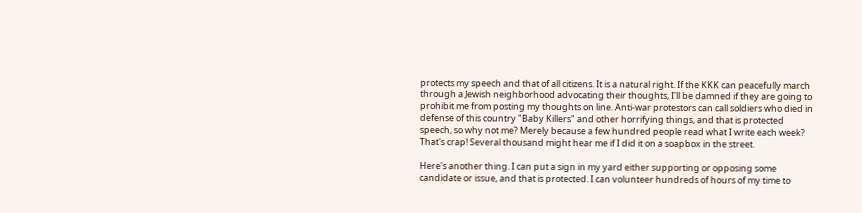protects my speech and that of all citizens. It is a natural right. If the KKK can peacefully march through a Jewish neighborhood advocating their thoughts, I'll be damned if they are going to prohibit me from posting my thoughts on line. Anti-war protestors can call soldiers who died in defense of this country "Baby Killers" and other horrifying things, and that is protected speech, so why not me? Merely because a few hundred people read what I write each week? That's crap! Several thousand might hear me if I did it on a soapbox in the street.

Here's another thing. I can put a sign in my yard either supporting or opposing some candidate or issue, and that is protected. I can volunteer hundreds of hours of my time to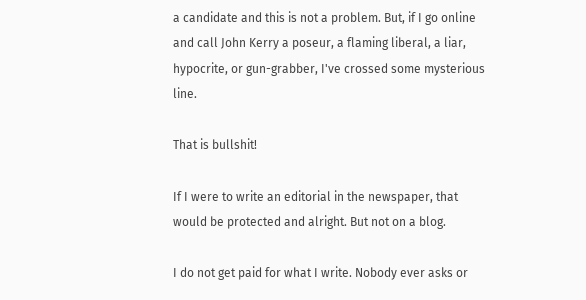a candidate and this is not a problem. But, if I go online and call John Kerry a poseur, a flaming liberal, a liar, hypocrite, or gun-grabber, I've crossed some mysterious line.

That is bullshit!

If I were to write an editorial in the newspaper, that would be protected and alright. But not on a blog.

I do not get paid for what I write. Nobody ever asks or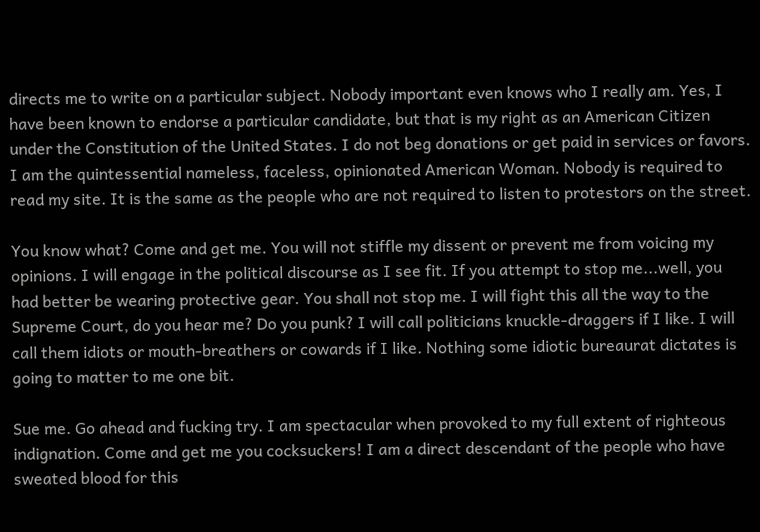directs me to write on a particular subject. Nobody important even knows who I really am. Yes, I have been known to endorse a particular candidate, but that is my right as an American Citizen under the Constitution of the United States. I do not beg donations or get paid in services or favors. I am the quintessential nameless, faceless, opinionated American Woman. Nobody is required to read my site. It is the same as the people who are not required to listen to protestors on the street.

You know what? Come and get me. You will not stiffle my dissent or prevent me from voicing my opinions. I will engage in the political discourse as I see fit. If you attempt to stop me...well, you had better be wearing protective gear. You shall not stop me. I will fight this all the way to the Supreme Court, do you hear me? Do you punk? I will call politicians knuckle-draggers if I like. I will call them idiots or mouth-breathers or cowards if I like. Nothing some idiotic bureaurat dictates is going to matter to me one bit.

Sue me. Go ahead and fucking try. I am spectacular when provoked to my full extent of righteous indignation. Come and get me you cocksuckers! I am a direct descendant of the people who have sweated blood for this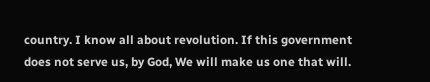country. I know all about revolution. If this government does not serve us, by God, We will make us one that will.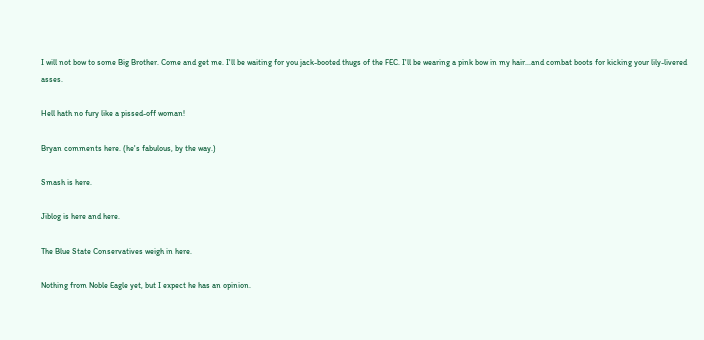I will not bow to some Big Brother. Come and get me. I'll be waiting for you jack-booted thugs of the FEC. I'll be wearing a pink bow in my hair...and combat boots for kicking your lily-livered asses.

Hell hath no fury like a pissed-off woman!

Bryan comments here. (he's fabulous, by the way.)

Smash is here.

Jiblog is here and here.

The Blue State Conservatives weigh in here.

Nothing from Noble Eagle yet, but I expect he has an opinion.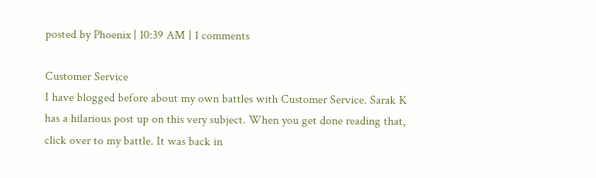posted by Phoenix | 10:39 AM | 1 comments

Customer Service
I have blogged before about my own battles with Customer Service. Sarak K has a hilarious post up on this very subject. When you get done reading that, click over to my battle. It was back in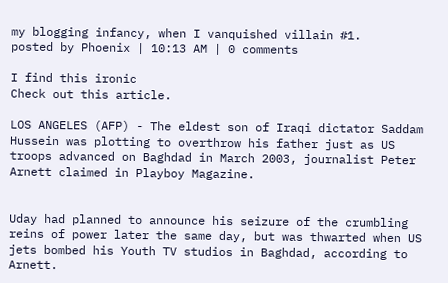my blogging infancy, when I vanquished villain #1.
posted by Phoenix | 10:13 AM | 0 comments

I find this ironic
Check out this article.

LOS ANGELES (AFP) - The eldest son of Iraqi dictator Saddam Hussein was plotting to overthrow his father just as US troops advanced on Baghdad in March 2003, journalist Peter Arnett claimed in Playboy Magazine.


Uday had planned to announce his seizure of the crumbling reins of power later the same day, but was thwarted when US jets bombed his Youth TV studios in Baghdad, according to Arnett.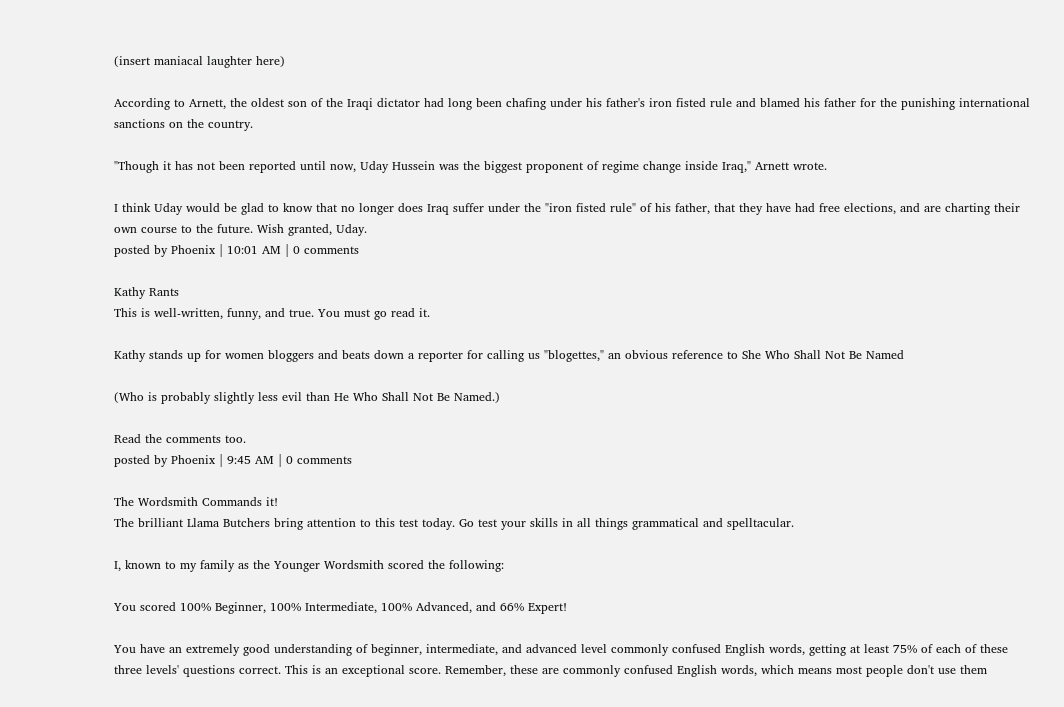(insert maniacal laughter here)

According to Arnett, the oldest son of the Iraqi dictator had long been chafing under his father's iron fisted rule and blamed his father for the punishing international sanctions on the country.

"Though it has not been reported until now, Uday Hussein was the biggest proponent of regime change inside Iraq," Arnett wrote.

I think Uday would be glad to know that no longer does Iraq suffer under the "iron fisted rule" of his father, that they have had free elections, and are charting their own course to the future. Wish granted, Uday.
posted by Phoenix | 10:01 AM | 0 comments

Kathy Rants
This is well-written, funny, and true. You must go read it.

Kathy stands up for women bloggers and beats down a reporter for calling us "blogettes," an obvious reference to She Who Shall Not Be Named

(Who is probably slightly less evil than He Who Shall Not Be Named.)

Read the comments too.
posted by Phoenix | 9:45 AM | 0 comments

The Wordsmith Commands it!
The brilliant Llama Butchers bring attention to this test today. Go test your skills in all things grammatical and spelltacular.

I, known to my family as the Younger Wordsmith scored the following:

You scored 100% Beginner, 100% Intermediate, 100% Advanced, and 66% Expert!

You have an extremely good understanding of beginner, intermediate, and advanced level commonly confused English words, getting at least 75% of each of these three levels' questions correct. This is an exceptional score. Remember, these are commonly confused English words, which means most people don't use them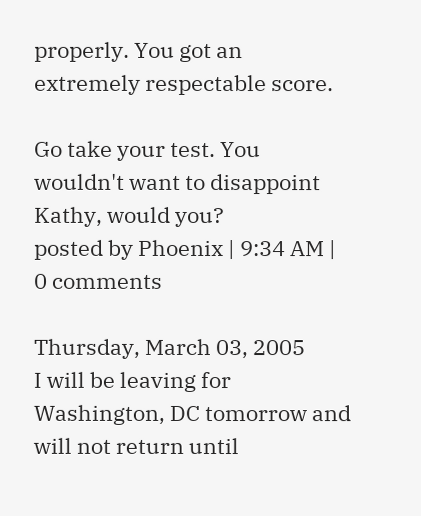properly. You got an extremely respectable score.

Go take your test. You wouldn't want to disappoint Kathy, would you?
posted by Phoenix | 9:34 AM | 0 comments

Thursday, March 03, 2005
I will be leaving for Washington, DC tomorrow and will not return until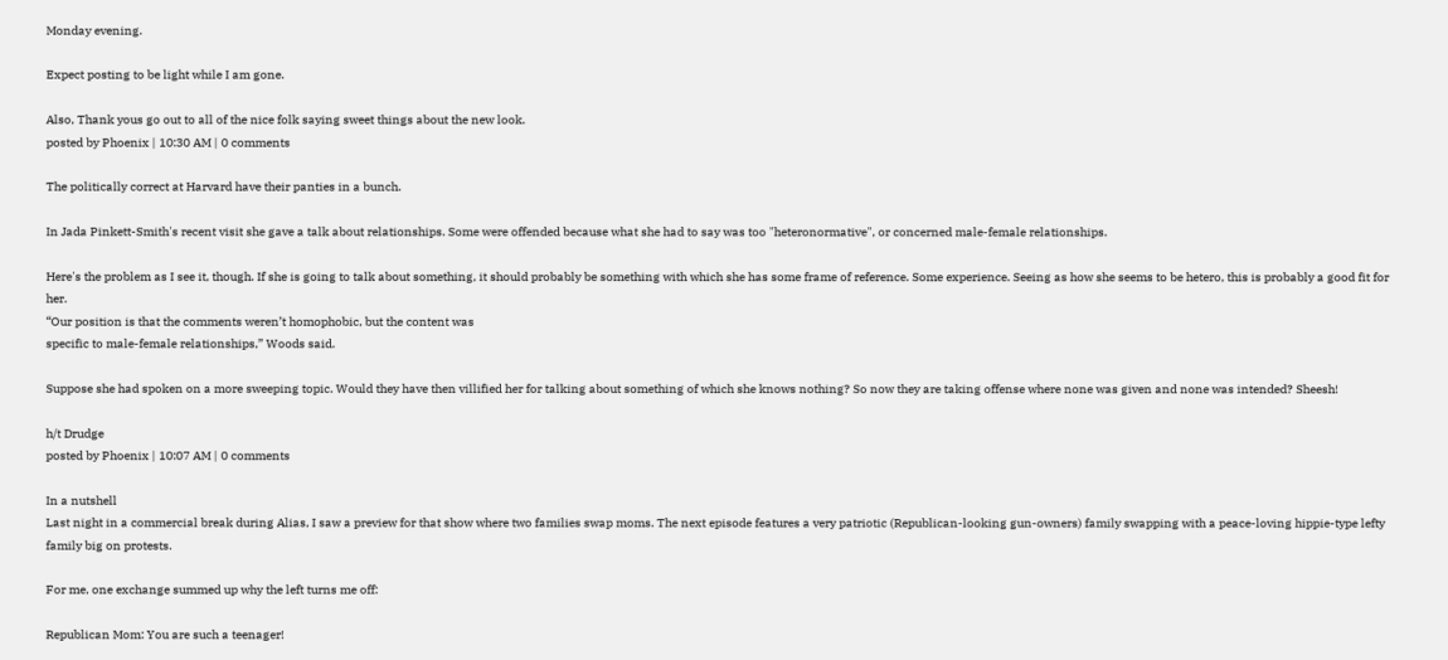Monday evening.

Expect posting to be light while I am gone.

Also, Thank yous go out to all of the nice folk saying sweet things about the new look.
posted by Phoenix | 10:30 AM | 0 comments

The politically correct at Harvard have their panties in a bunch.

In Jada Pinkett-Smith's recent visit she gave a talk about relationships. Some were offended because what she had to say was too "heteronormative", or concerned male-female relationships.

Here's the problem as I see it, though. If she is going to talk about something, it should probably be something with which she has some frame of reference. Some experience. Seeing as how she seems to be hetero, this is probably a good fit for her.
“Our position is that the comments weren’t homophobic, but the content was
specific to male-female relationships,” Woods said.

Suppose she had spoken on a more sweeping topic. Would they have then villified her for talking about something of which she knows nothing? So now they are taking offense where none was given and none was intended? Sheesh!

h/t Drudge
posted by Phoenix | 10:07 AM | 0 comments

In a nutshell
Last night in a commercial break during Alias, I saw a preview for that show where two families swap moms. The next episode features a very patriotic (Republican-looking gun-owners) family swapping with a peace-loving hippie-type lefty family big on protests.

For me, one exchange summed up why the left turns me off:

Republican Mom: You are such a teenager!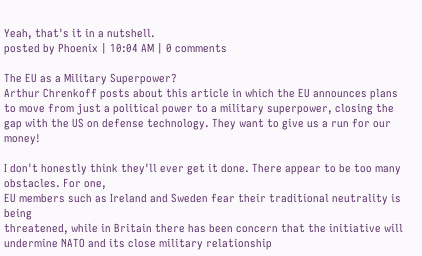Yeah, that's it in a nutshell.
posted by Phoenix | 10:04 AM | 0 comments

The EU as a Military Superpower?
Arthur Chrenkoff posts about this article in which the EU announces plans to move from just a political power to a military superpower, closing the gap with the US on defense technology. They want to give us a run for our money!

I don't honestly think they'll ever get it done. There appear to be too many obstacles. For one,
EU members such as Ireland and Sweden fear their traditional neutrality is being
threatened, while in Britain there has been concern that the initiative will
undermine NATO and its close military relationship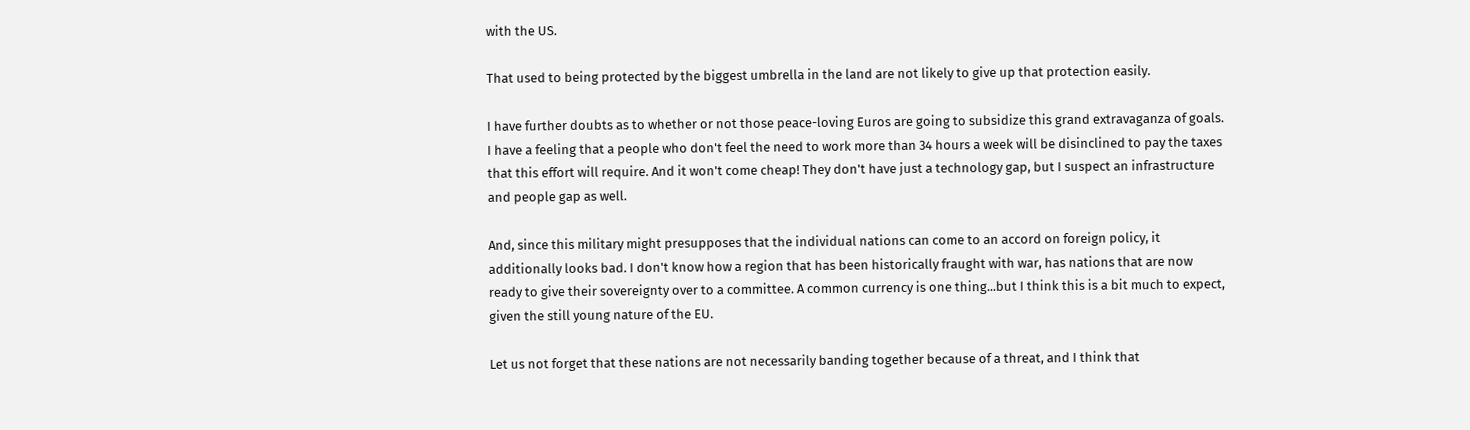with the US.

That used to being protected by the biggest umbrella in the land are not likely to give up that protection easily.

I have further doubts as to whether or not those peace-loving Euros are going to subsidize this grand extravaganza of goals. I have a feeling that a people who don't feel the need to work more than 34 hours a week will be disinclined to pay the taxes that this effort will require. And it won't come cheap! They don't have just a technology gap, but I suspect an infrastructure and people gap as well.

And, since this military might presupposes that the individual nations can come to an accord on foreign policy, it additionally looks bad. I don't know how a region that has been historically fraught with war, has nations that are now ready to give their sovereignty over to a committee. A common currency is one thing...but I think this is a bit much to expect, given the still young nature of the EU.

Let us not forget that these nations are not necessarily banding together because of a threat, and I think that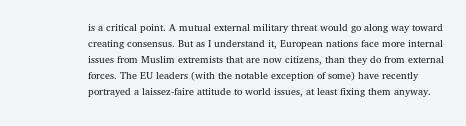is a critical point. A mutual external military threat would go along way toward creating consensus. But as I understand it, European nations face more internal issues from Muslim extremists that are now citizens, than they do from external forces. The EU leaders (with the notable exception of some) have recently portrayed a laissez-faire attitude to world issues, at least fixing them anyway.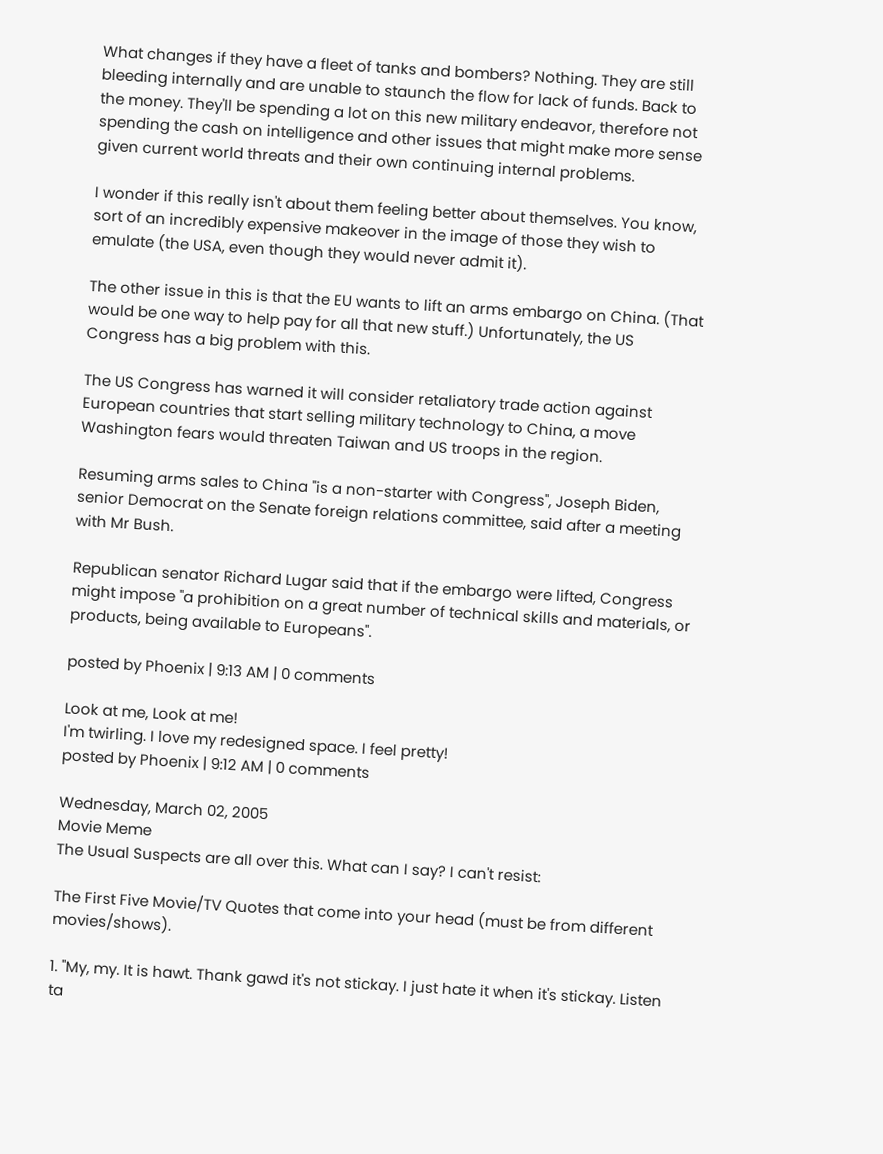What changes if they have a fleet of tanks and bombers? Nothing. They are still bleeding internally and are unable to staunch the flow for lack of funds. Back to the money. They'll be spending a lot on this new military endeavor, therefore not spending the cash on intelligence and other issues that might make more sense given current world threats and their own continuing internal problems.

I wonder if this really isn't about them feeling better about themselves. You know, sort of an incredibly expensive makeover in the image of those they wish to emulate (the USA, even though they would never admit it).

The other issue in this is that the EU wants to lift an arms embargo on China. (That would be one way to help pay for all that new stuff.) Unfortunately, the US Congress has a big problem with this.

The US Congress has warned it will consider retaliatory trade action against
European countries that start selling military technology to China, a move
Washington fears would threaten Taiwan and US troops in the region.

Resuming arms sales to China "is a non-starter with Congress", Joseph Biden, senior Democrat on the Senate foreign relations committee, said after a meeting with Mr Bush.

Republican senator Richard Lugar said that if the embargo were lifted, Congress might impose "a prohibition on a great number of technical skills and materials, or products, being available to Europeans".

posted by Phoenix | 9:13 AM | 0 comments

Look at me, Look at me!
I'm twirling. I love my redesigned space. I feel pretty!
posted by Phoenix | 9:12 AM | 0 comments

Wednesday, March 02, 2005
Movie Meme
The Usual Suspects are all over this. What can I say? I can't resist:

The First Five Movie/TV Quotes that come into your head (must be from different movies/shows).

1. "My, my. It is hawt. Thank gawd it's not stickay. I just hate it when it's stickay. Listen ta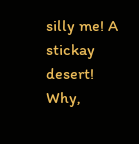silly me! A stickay desert! Why,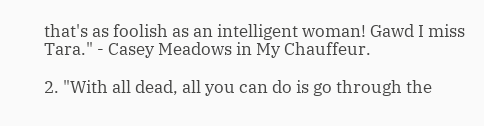that's as foolish as an intelligent woman! Gawd I miss Tara." - Casey Meadows in My Chauffeur.

2. "With all dead, all you can do is go through the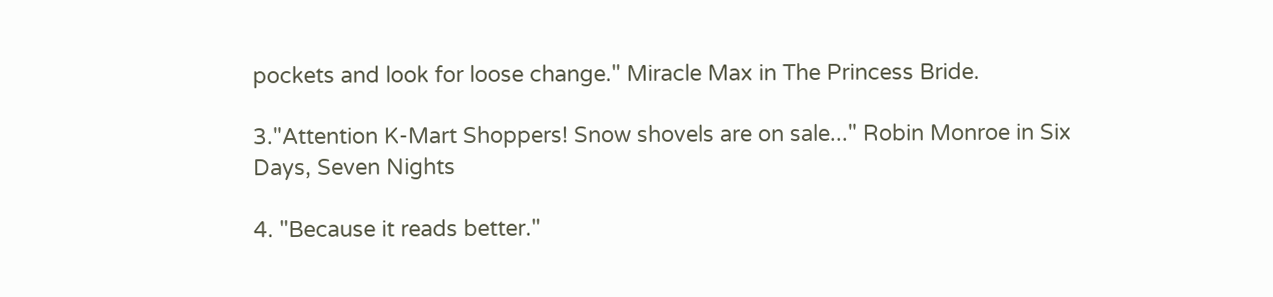pockets and look for loose change." Miracle Max in The Princess Bride.

3."Attention K-Mart Shoppers! Snow shovels are on sale..." Robin Monroe in Six Days, Seven Nights

4. "Because it reads better."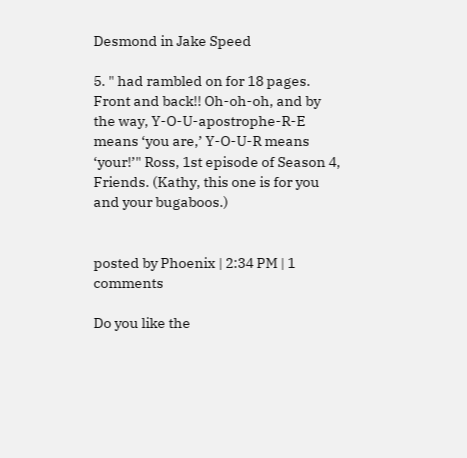Desmond in Jake Speed

5. " had rambled on for 18 pages. Front and back!! Oh-oh-oh, and by the way, Y-O-U-apostrophe-R-E means ‘you are,’ Y-O-U-R means ‘your!’" Ross, 1st episode of Season 4, Friends. (Kathy, this one is for you and your bugaboos.)


posted by Phoenix | 2:34 PM | 1 comments

Do you like the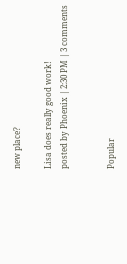new place?

Lisa does really good work!
posted by Phoenix | 2:30 PM | 3 comments


Popular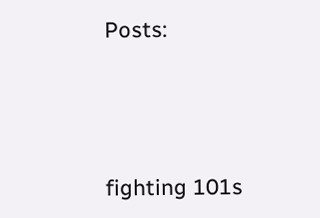Posts:





fighting 101s